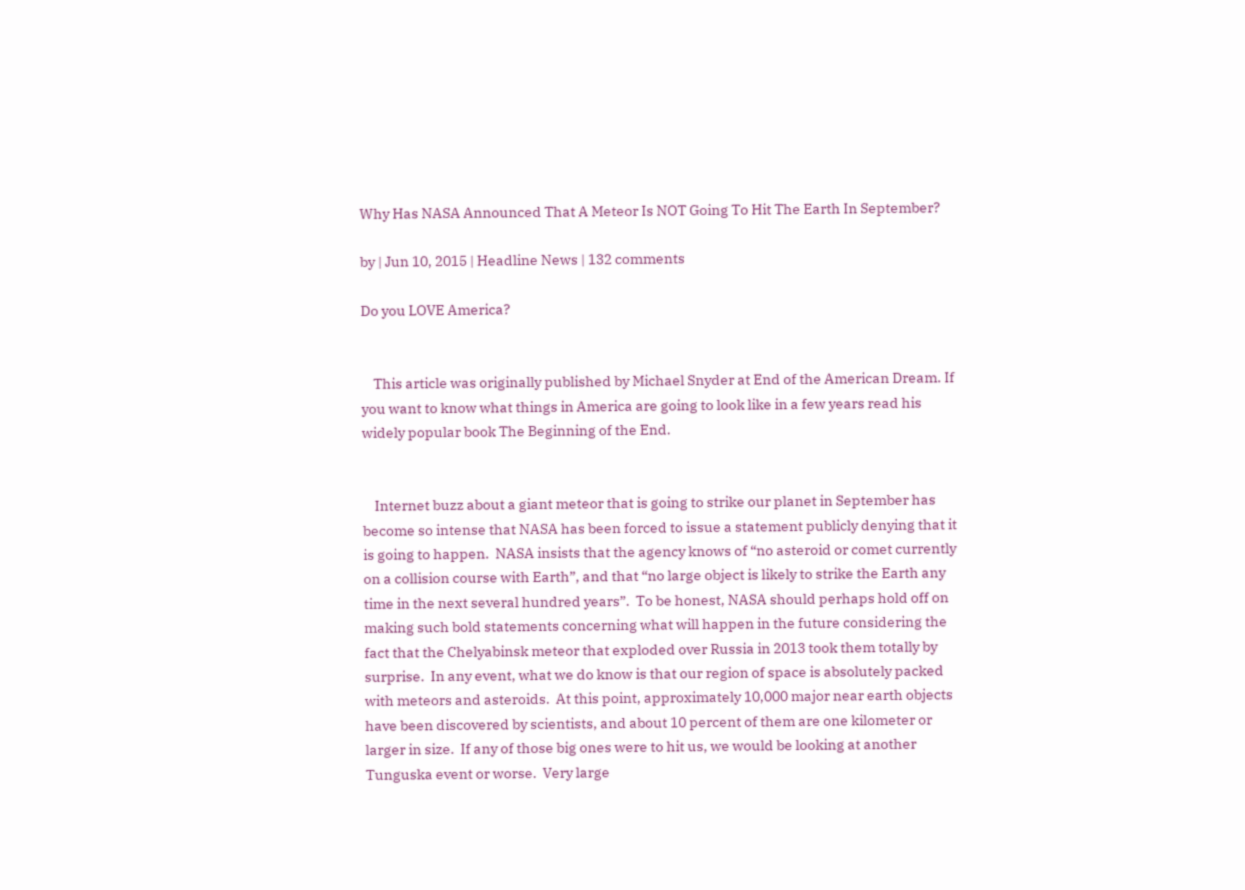Why Has NASA Announced That A Meteor Is NOT Going To Hit The Earth In September?

by | Jun 10, 2015 | Headline News | 132 comments

Do you LOVE America?


    This article was originally published by Michael Snyder at End of the American Dream. If you want to know what things in America are going to look like in a few years read his widely popular book The Beginning of the End.


    Internet buzz about a giant meteor that is going to strike our planet in September has become so intense that NASA has been forced to issue a statement publicly denying that it is going to happen.  NASA insists that the agency knows of “no asteroid or comet currently on a collision course with Earth”, and that “no large object is likely to strike the Earth any time in the next several hundred years”.  To be honest, NASA should perhaps hold off on making such bold statements concerning what will happen in the future considering the fact that the Chelyabinsk meteor that exploded over Russia in 2013 took them totally by surprise.  In any event, what we do know is that our region of space is absolutely packed with meteors and asteroids.  At this point, approximately 10,000 major near earth objects have been discovered by scientists, and about 10 percent of them are one kilometer or larger in size.  If any of those big ones were to hit us, we would be looking at another Tunguska event or worse.  Very large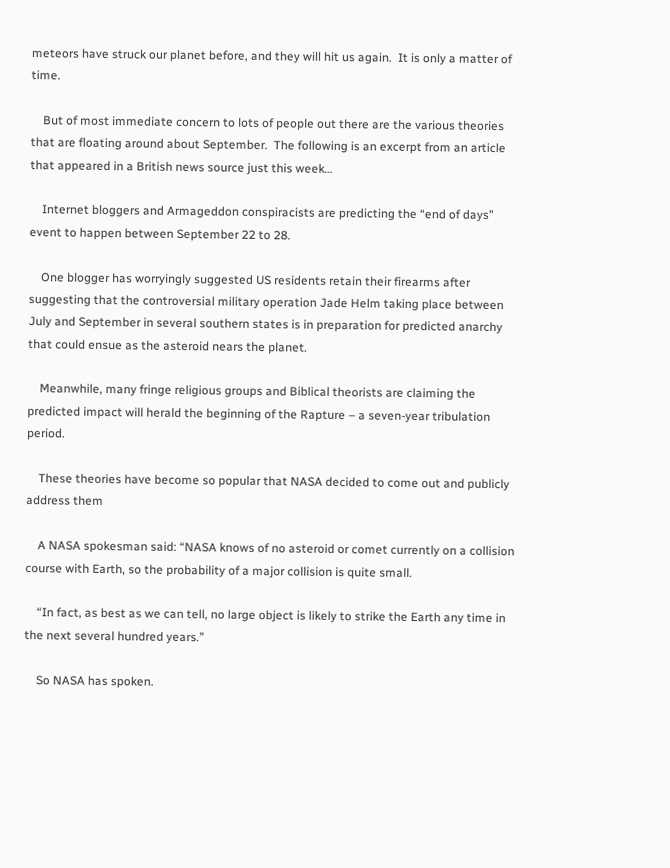meteors have struck our planet before, and they will hit us again.  It is only a matter of time.

    But of most immediate concern to lots of people out there are the various theories that are floating around about September.  The following is an excerpt from an article that appeared in a British news source just this week…

    Internet bloggers and Armageddon conspiracists are predicting the “end of days” event to happen between September 22 to 28.

    One blogger has worryingly suggested US residents retain their firearms after suggesting that the controversial military operation Jade Helm taking place between July and September in several southern states is in preparation for predicted anarchy that could ensue as the asteroid nears the planet.

    Meanwhile, many fringe religious groups and Biblical theorists are claiming the predicted impact will herald the beginning of the Rapture – a seven-year tribulation period.

    These theories have become so popular that NASA decided to come out and publicly address them

    A NASA spokesman said: “NASA knows of no asteroid or comet currently on a collision course with Earth, so the probability of a major collision is quite small.

    “In fact, as best as we can tell, no large object is likely to strike the Earth any time in the next several hundred years.”

    So NASA has spoken.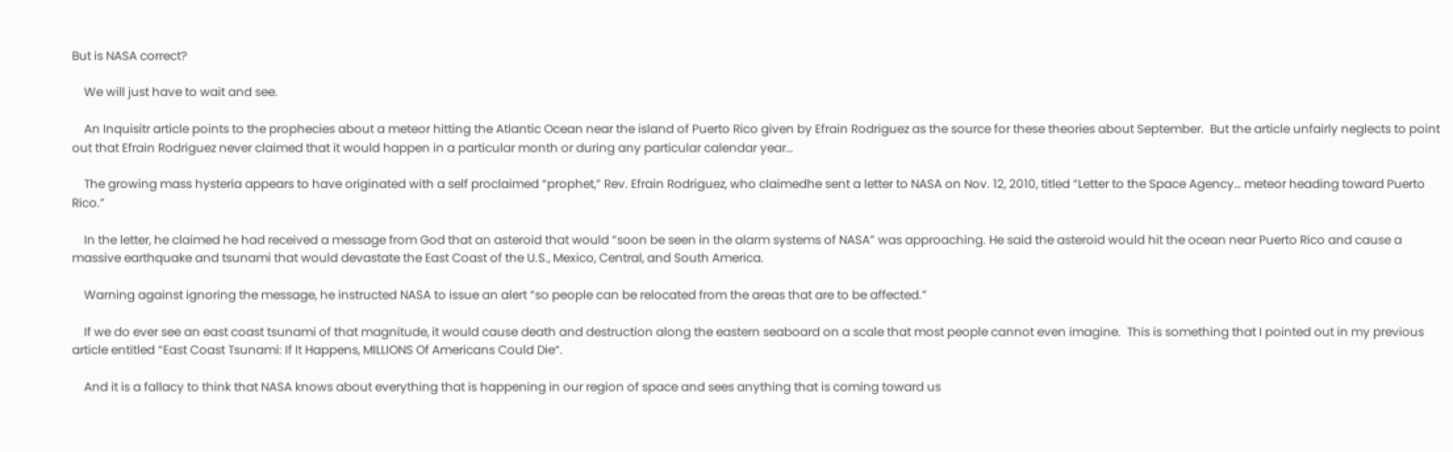But is NASA correct?

    We will just have to wait and see.

    An Inquisitr article points to the prophecies about a meteor hitting the Atlantic Ocean near the island of Puerto Rico given by Efrain Rodriguez as the source for these theories about September.  But the article unfairly neglects to point out that Efrain Rodriguez never claimed that it would happen in a particular month or during any particular calendar year…

    The growing mass hysteria appears to have originated with a self proclaimed “prophet,” Rev. Efrain Rodriguez, who claimedhe sent a letter to NASA on Nov. 12, 2010, titled “Letter to the Space Agency… meteor heading toward Puerto Rico.”

    In the letter, he claimed he had received a message from God that an asteroid that would “soon be seen in the alarm systems of NASA” was approaching. He said the asteroid would hit the ocean near Puerto Rico and cause a massive earthquake and tsunami that would devastate the East Coast of the U.S., Mexico, Central, and South America.

    Warning against ignoring the message, he instructed NASA to issue an alert “so people can be relocated from the areas that are to be affected.”

    If we do ever see an east coast tsunami of that magnitude, it would cause death and destruction along the eastern seaboard on a scale that most people cannot even imagine.  This is something that I pointed out in my previous article entitled “East Coast Tsunami: If It Happens, MILLIONS Of Americans Could Die“.

    And it is a fallacy to think that NASA knows about everything that is happening in our region of space and sees anything that is coming toward us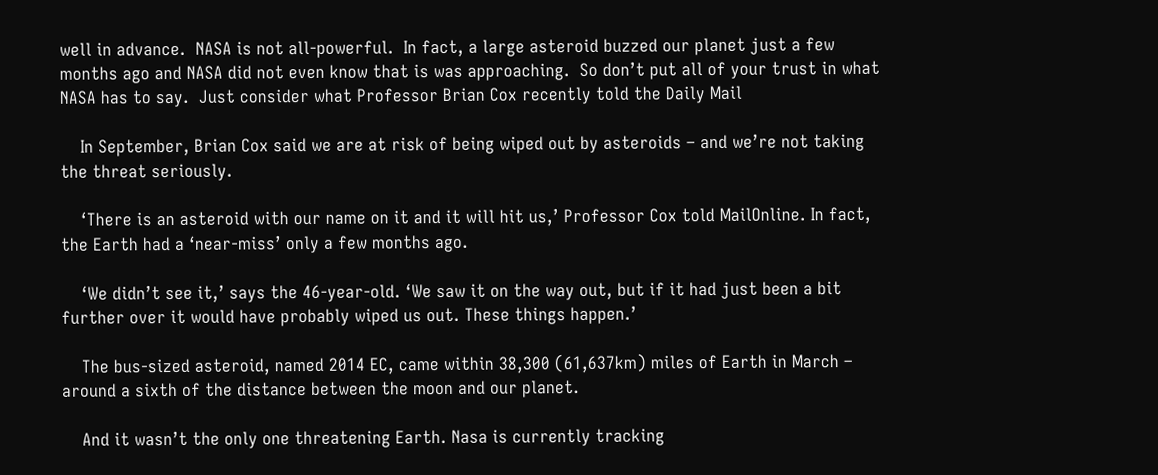well in advance.  NASA is not all-powerful.  In fact, a large asteroid buzzed our planet just a few months ago and NASA did not even know that is was approaching.  So don’t put all of your trust in what NASA has to say.  Just consider what Professor Brian Cox recently told the Daily Mail

    In September, Brian Cox said we are at risk of being wiped out by asteroids – and we’re not taking the threat seriously.

    ‘There is an asteroid with our name on it and it will hit us,’ Professor Cox told MailOnline. In fact, the Earth had a ‘near-miss’ only a few months ago.

    ‘We didn’t see it,’ says the 46-year-old. ‘We saw it on the way out, but if it had just been a bit further over it would have probably wiped us out. These things happen.’

    The bus-sized asteroid, named 2014 EC, came within 38,300 (61,637km) miles of Earth in March – around a sixth of the distance between the moon and our planet.

    And it wasn’t the only one threatening Earth. Nasa is currently tracking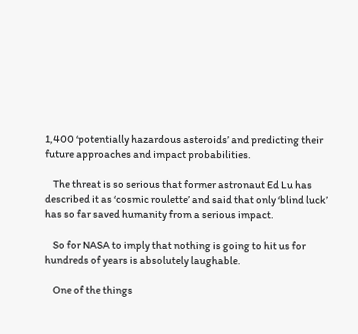1,400 ‘potentially hazardous asteroids’ and predicting their future approaches and impact probabilities.

    The threat is so serious that former astronaut Ed Lu has described it as ‘cosmic roulette’ and said that only ‘blind luck’ has so far saved humanity from a serious impact.

    So for NASA to imply that nothing is going to hit us for hundreds of years is absolutely laughable.

    One of the things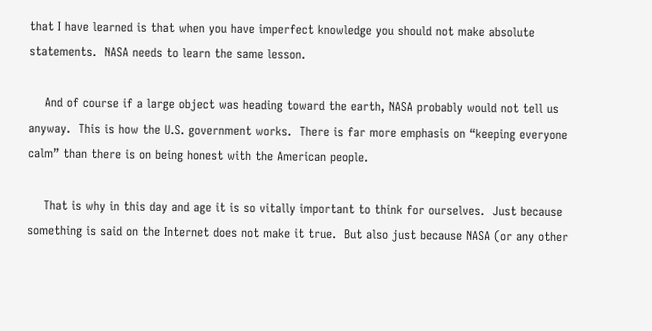that I have learned is that when you have imperfect knowledge you should not make absolute statements.  NASA needs to learn the same lesson.

    And of course if a large object was heading toward the earth, NASA probably would not tell us anyway.  This is how the U.S. government works.  There is far more emphasis on “keeping everyone calm” than there is on being honest with the American people.

    That is why in this day and age it is so vitally important to think for ourselves.  Just because something is said on the Internet does not make it true.  But also just because NASA (or any other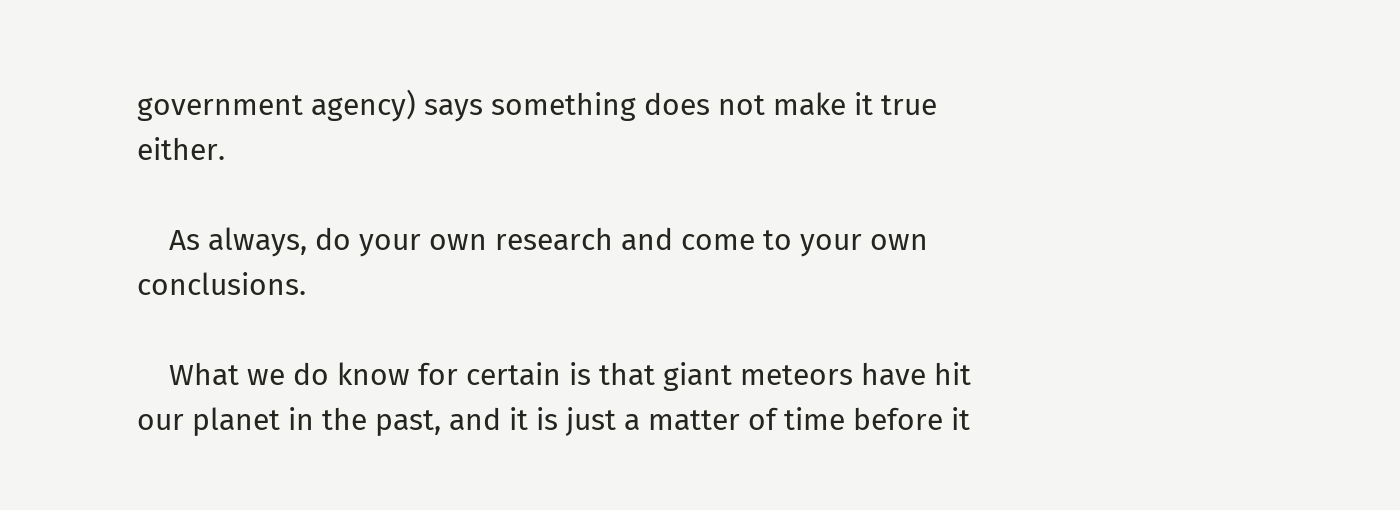government agency) says something does not make it true either.

    As always, do your own research and come to your own conclusions.

    What we do know for certain is that giant meteors have hit our planet in the past, and it is just a matter of time before it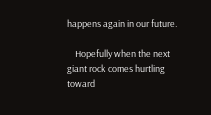happens again in our future.

    Hopefully when the next giant rock comes hurtling toward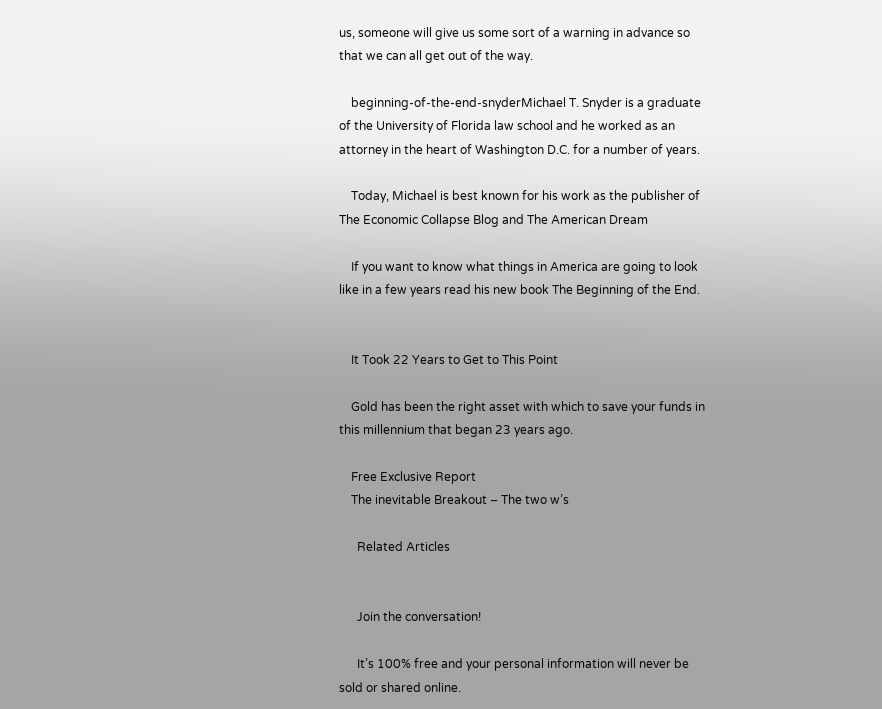us, someone will give us some sort of a warning in advance so that we can all get out of the way.

    beginning-of-the-end-snyderMichael T. Snyder is a graduate of the University of Florida law school and he worked as an attorney in the heart of Washington D.C. for a number of years.

    Today, Michael is best known for his work as the publisher of The Economic Collapse Blog and The American Dream

    If you want to know what things in America are going to look like in a few years read his new book The Beginning of the End.


    It Took 22 Years to Get to This Point

    Gold has been the right asset with which to save your funds in this millennium that began 23 years ago.

    Free Exclusive Report
    The inevitable Breakout – The two w’s

      Related Articles


      Join the conversation!

      It’s 100% free and your personal information will never be sold or shared online.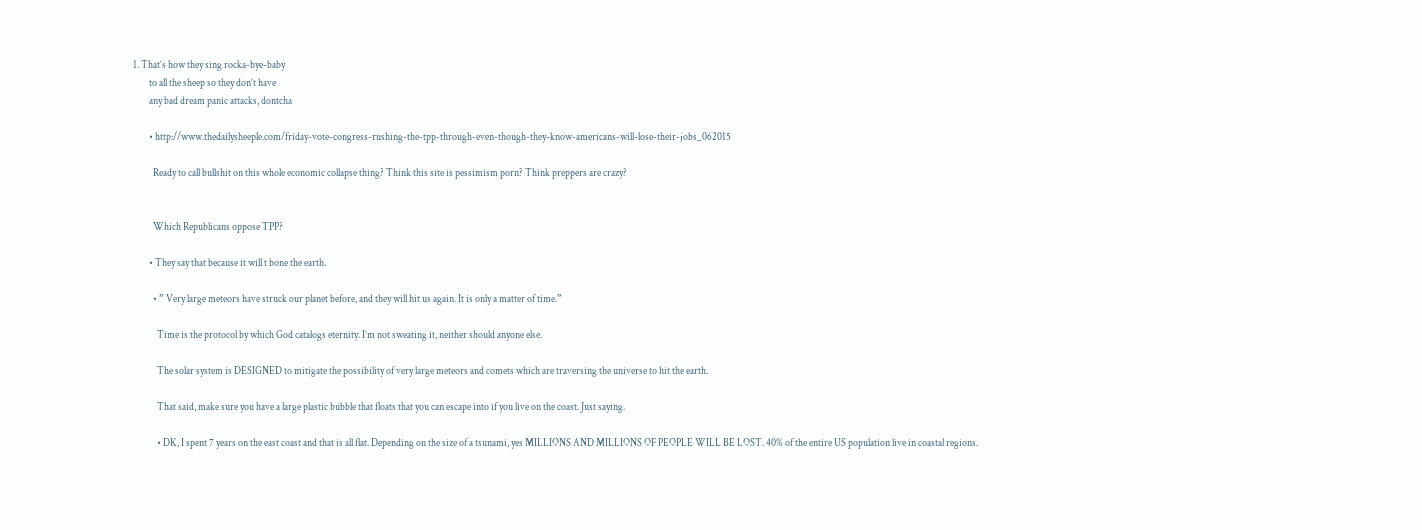1. That’s how they sing rocka-bye-baby
        to all the sheep so they don’t have
        any bad dream panic attacks, dontcha

        • http://www.thedailysheeple.com/friday-vote-congress-rushing-the-tpp-through-even-though-they-know-americans-will-lose-their-jobs_062015

          Ready to call bullshit on this whole economic collapse thing? Think this site is pessimism porn? Think preppers are crazy?


          Which Republicans oppose TPP?

        • They say that because it will t bone the earth.

          • ” Very large meteors have struck our planet before, and they will hit us again. It is only a matter of time.”

            Time is the protocol by which God catalogs eternity. I’m not sweating it, neither should anyone else.

            The solar system is DESIGNED to mitigate the possibility of very large meteors and comets which are traversing the universe to hit the earth.

            That said, make sure you have a large plastic bubble that floats that you can escape into if you live on the coast. Just saying.

            • DK, I spent 7 years on the east coast and that is all flat. Depending on the size of a tsunami, yes MILLIONS AND MILLIONS OF PEOPLE WILL BE LOST. 40% of the entire US population live in coastal regions.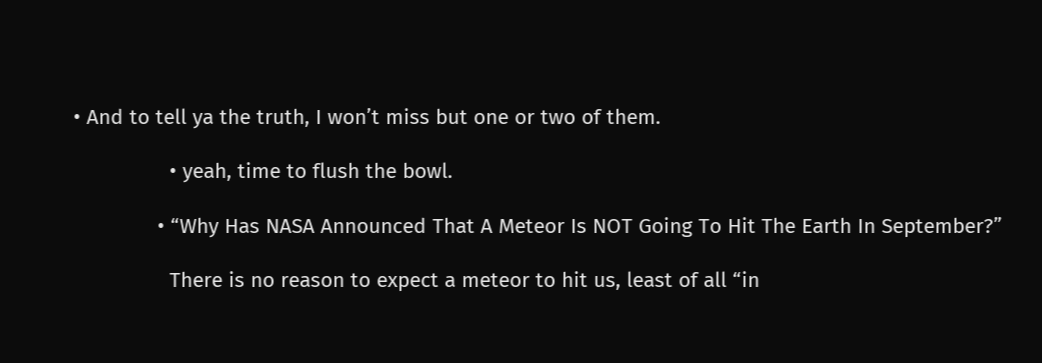• And to tell ya the truth, I won’t miss but one or two of them.

                • yeah, time to flush the bowl.

              • “Why Has NASA Announced That A Meteor Is NOT Going To Hit The Earth In September?”

                There is no reason to expect a meteor to hit us, least of all “in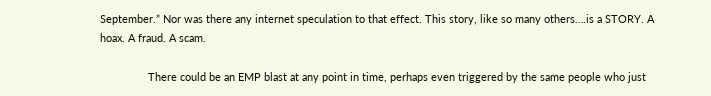September.” Nor was there any internet speculation to that effect. This story, like so many others….is a STORY. A hoax. A fraud. A scam.

                There could be an EMP blast at any point in time, perhaps even triggered by the same people who just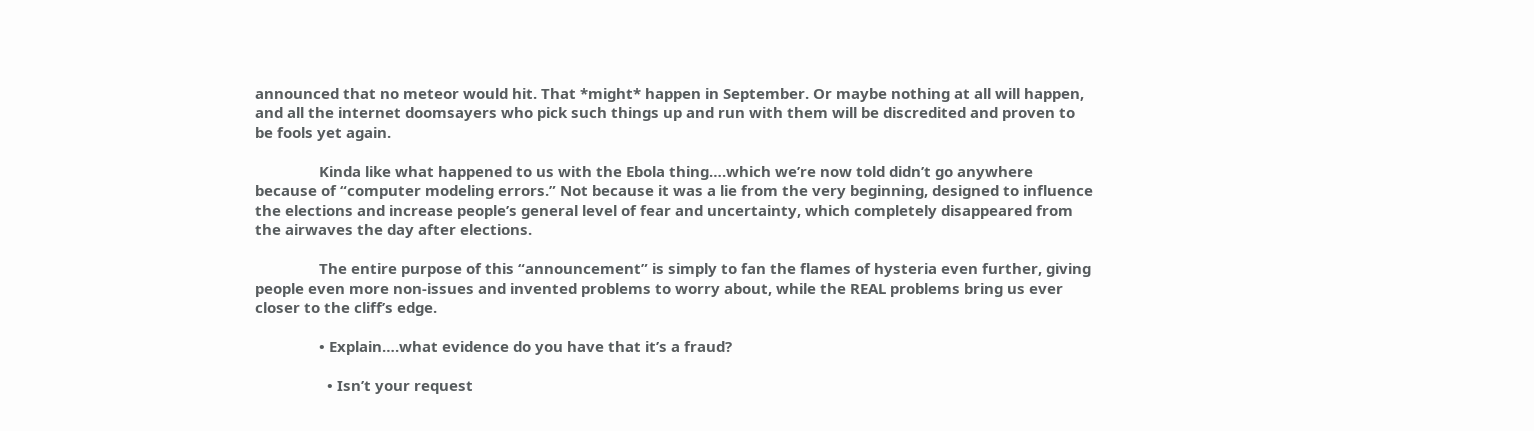announced that no meteor would hit. That *might* happen in September. Or maybe nothing at all will happen, and all the internet doomsayers who pick such things up and run with them will be discredited and proven to be fools yet again.

                Kinda like what happened to us with the Ebola thing….which we’re now told didn’t go anywhere because of “computer modeling errors.” Not because it was a lie from the very beginning, designed to influence the elections and increase people’s general level of fear and uncertainty, which completely disappeared from the airwaves the day after elections.

                The entire purpose of this “announcement” is simply to fan the flames of hysteria even further, giving people even more non-issues and invented problems to worry about, while the REAL problems bring us ever closer to the cliff’s edge.

                • Explain….what evidence do you have that it’s a fraud?

                  • Isn’t your request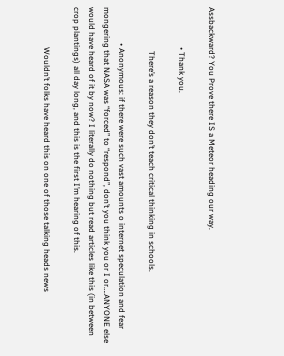Assbackward? You Prove there IS a Meteor heading our way.

                    • Thank you.

                      There’s a reason they don’t teach critical thinking in schools.

                  • Anonymous: if there were such vast amounts o internet speculation and fear mongering that NASA was “forced” to “respond”, don’t you think you or I or….ANYONE else would have heard of it by now? I literally do nothing but read articles like this (in between crop plantings) all day long, and this is the first I’m hearing of this.

                    Wouldn’t folks have heard this on one of those talking heads news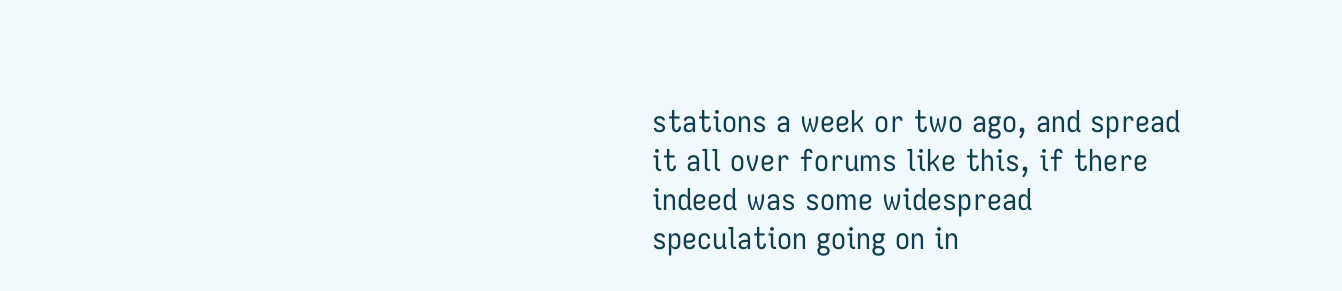stations a week or two ago, and spread it all over forums like this, if there indeed was some widespread speculation going on in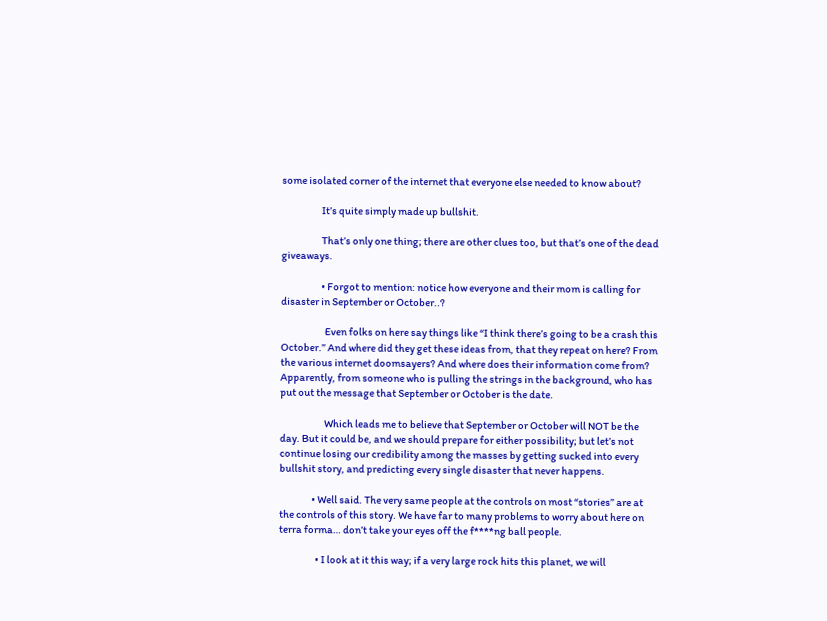some isolated corner of the internet that everyone else needed to know about?

                    It’s quite simply made up bullshit.

                    That’s only one thing; there are other clues too, but that’s one of the dead giveaways.

                    • Forgot to mention: notice how everyone and their mom is calling for disaster in September or October..?

                      Even folks on here say things like “I think there’s going to be a crash this October.” And where did they get these ideas from, that they repeat on here? From the various internet doomsayers? And where does their information come from? Apparently, from someone who is pulling the strings in the background, who has put out the message that September or October is the date.

                      Which leads me to believe that September or October will NOT be the day. But it could be, and we should prepare for either possibility; but let’s not continue losing our credibility among the masses by getting sucked into every bullshit story, and predicting every single disaster that never happens.

                • Well said. The very same people at the controls on most “stories” are at the controls of this story. We have far to many problems to worry about here on terra forma… don’t take your eyes off the f****ng ball people.

                  • I look at it this way; if a very large rock hits this planet, we will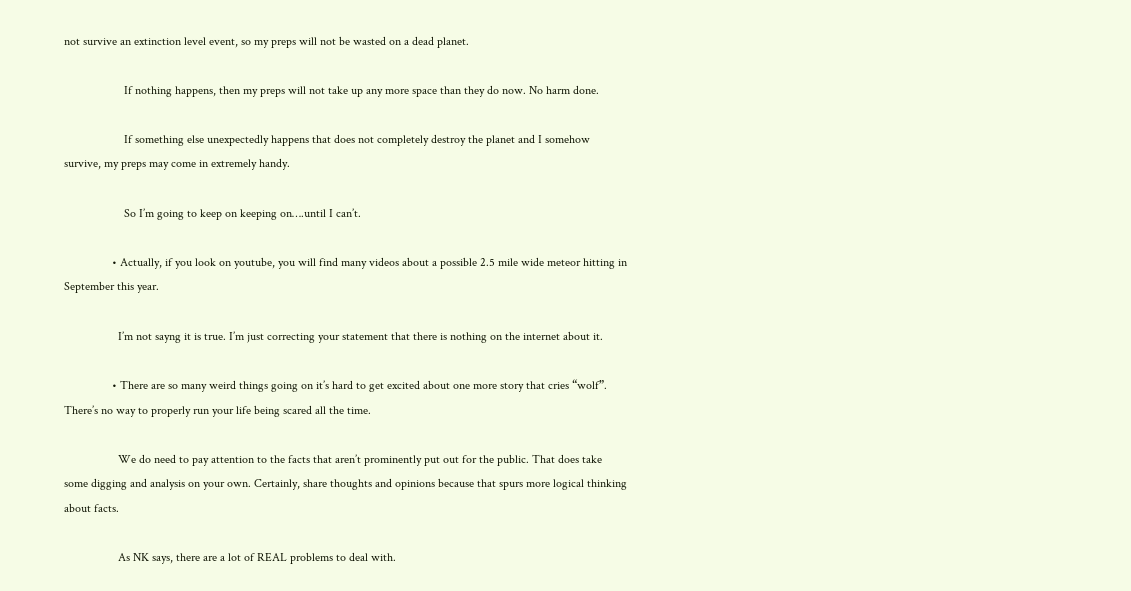not survive an extinction level event, so my preps will not be wasted on a dead planet.

                    If nothing happens, then my preps will not take up any more space than they do now. No harm done.

                    If something else unexpectedly happens that does not completely destroy the planet and I somehow survive, my preps may come in extremely handy.

                    So I’m going to keep on keeping on….until I can’t.

                • Actually, if you look on youtube, you will find many videos about a possible 2.5 mile wide meteor hitting in September this year.

                  I’m not sayng it is true. I’m just correcting your statement that there is nothing on the internet about it.

                • There are so many weird things going on it’s hard to get excited about one more story that cries “wolf”. There’s no way to properly run your life being scared all the time.

                  We do need to pay attention to the facts that aren’t prominently put out for the public. That does take some digging and analysis on your own. Certainly, share thoughts and opinions because that spurs more logical thinking about facts.

                  As NK says, there are a lot of REAL problems to deal with.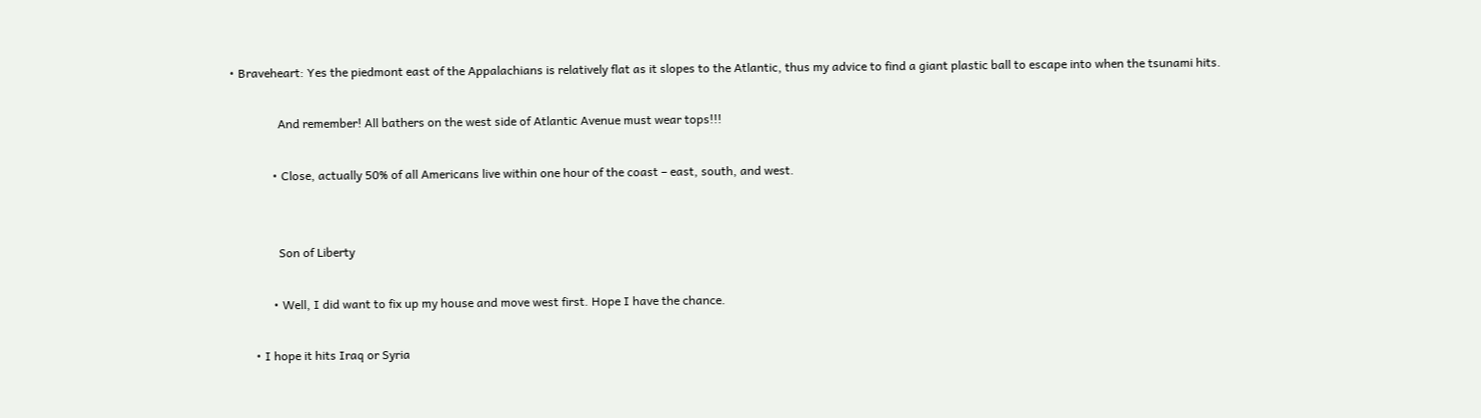• Braveheart: Yes the piedmont east of the Appalachians is relatively flat as it slopes to the Atlantic, thus my advice to find a giant plastic ball to escape into when the tsunami hits.

                And remember! All bathers on the west side of Atlantic Avenue must wear tops!!!

              • Close, actually 50% of all Americans live within one hour of the coast – east, south, and west.


                Son of Liberty

              • Well, I did want to fix up my house and move west first. Hope I have the chance.

        • I hope it hits Iraq or Syria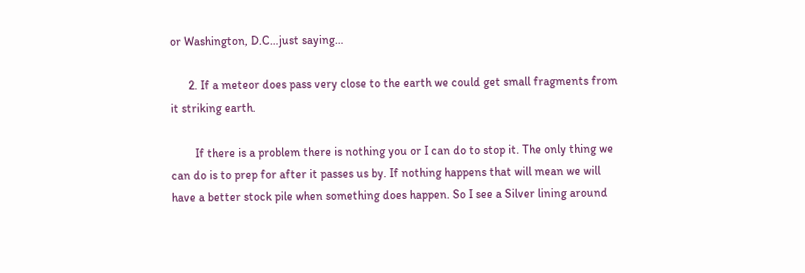or Washington, D.C…just saying…

      2. If a meteor does pass very close to the earth we could get small fragments from it striking earth.

        If there is a problem there is nothing you or I can do to stop it. The only thing we can do is to prep for after it passes us by. If nothing happens that will mean we will have a better stock pile when something does happen. So I see a Silver lining around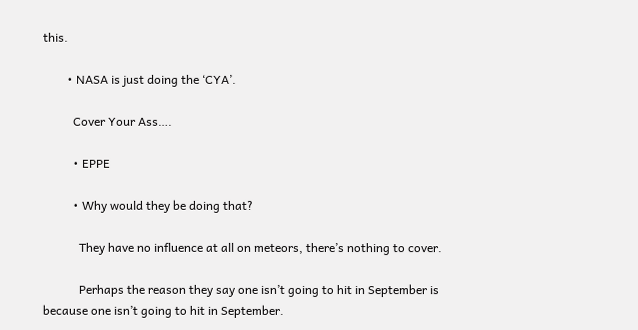this.

        • NASA is just doing the ‘CYA’.

          Cover Your Ass….

          • EPPE

          • Why would they be doing that?

            They have no influence at all on meteors, there’s nothing to cover.

            Perhaps the reason they say one isn’t going to hit in September is because one isn’t going to hit in September.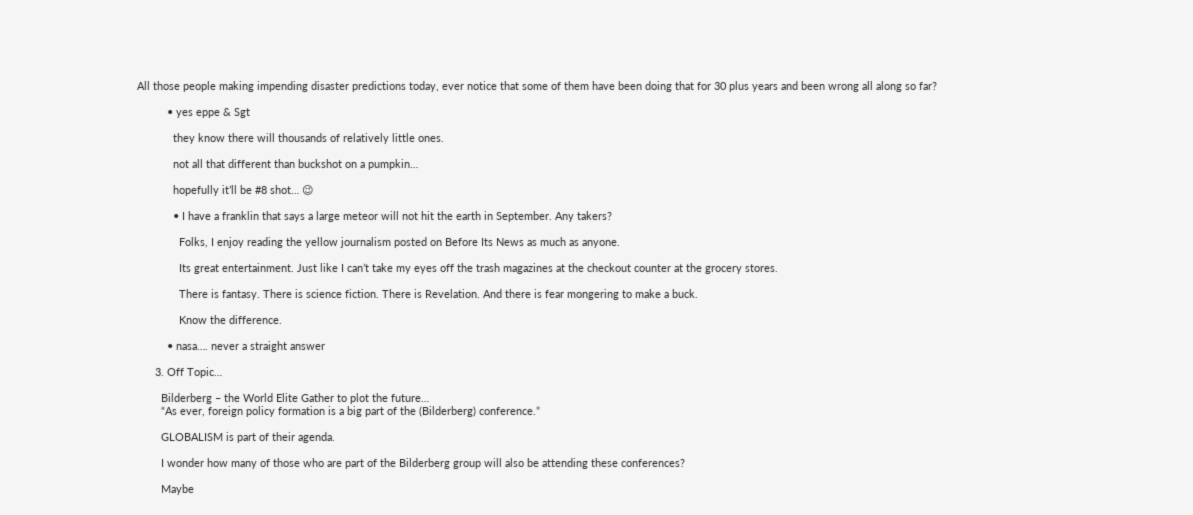All those people making impending disaster predictions today, ever notice that some of them have been doing that for 30 plus years and been wrong all along so far?

          • yes eppe & Sgt

            they know there will thousands of relatively little ones.

            not all that different than buckshot on a pumpkin…

            hopefully it’ll be #8 shot… 😉

            • I have a franklin that says a large meteor will not hit the earth in September. Any takers?

              Folks, I enjoy reading the yellow journalism posted on Before Its News as much as anyone.

              Its great entertainment. Just like I can’t take my eyes off the trash magazines at the checkout counter at the grocery stores.

              There is fantasy. There is science fiction. There is Revelation. And there is fear mongering to make a buck.

              Know the difference.

          • nasa…. never a straight answer

      3. Off Topic…

        Bilderberg – the World Elite Gather to plot the future…
        “As ever, foreign policy formation is a big part of the (Bilderberg) conference.”

        GLOBALISM is part of their agenda.

        I wonder how many of those who are part of the Bilderberg group will also be attending these conferences?

        Maybe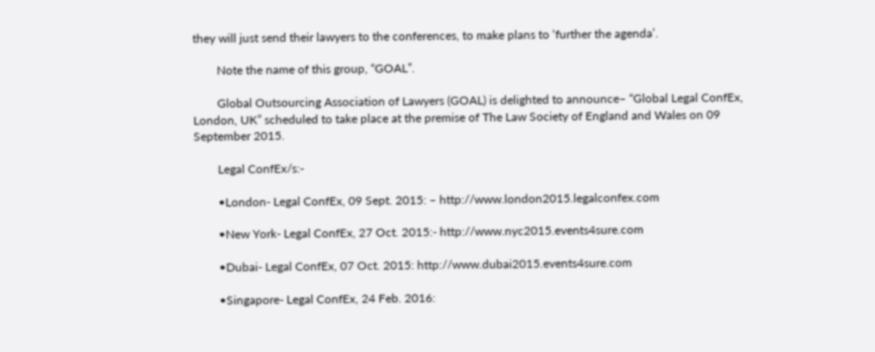they will just send their lawyers to the conferences, to make plans to ‘further the agenda’.

        Note the name of this group, “GOAL”.

        Global Outsourcing Association of Lawyers (GOAL) is delighted to announce– “Global Legal ConfEx, London, UK” scheduled to take place at the premise of The Law Society of England and Wales on 09 September 2015.

        Legal ConfEx/s:-

        •London- Legal ConfEx, 09 Sept. 2015: – http://www.london2015.legalconfex.com

        •New York- Legal ConfEx, 27 Oct. 2015:- http://www.nyc2015.events4sure.com

        •Dubai- Legal ConfEx, 07 Oct. 2015: http://www.dubai2015.events4sure.com

        •Singapore- Legal ConfEx, 24 Feb. 2016: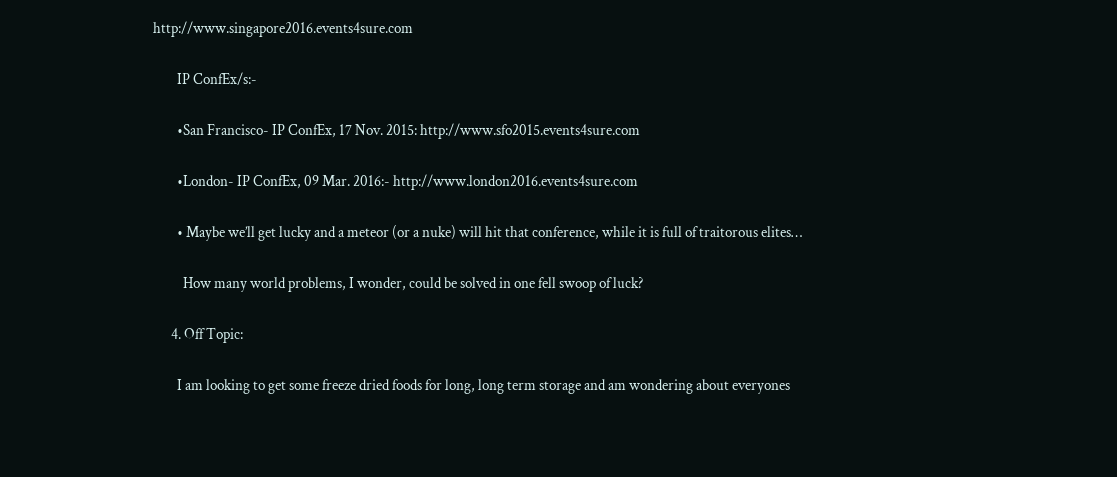http://www.singapore2016.events4sure.com

        IP ConfEx/s:-

        •San Francisco- IP ConfEx, 17 Nov. 2015: http://www.sfo2015.events4sure.com

        •London- IP ConfEx, 09 Mar. 2016:- http://www.london2016.events4sure.com

        • Maybe we’ll get lucky and a meteor (or a nuke) will hit that conference, while it is full of traitorous elites…

          How many world problems, I wonder, could be solved in one fell swoop of luck?

      4. Off Topic:

        I am looking to get some freeze dried foods for long, long term storage and am wondering about everyones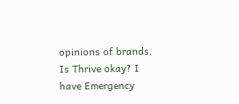opinions of brands. Is Thrive okay? I have Emergency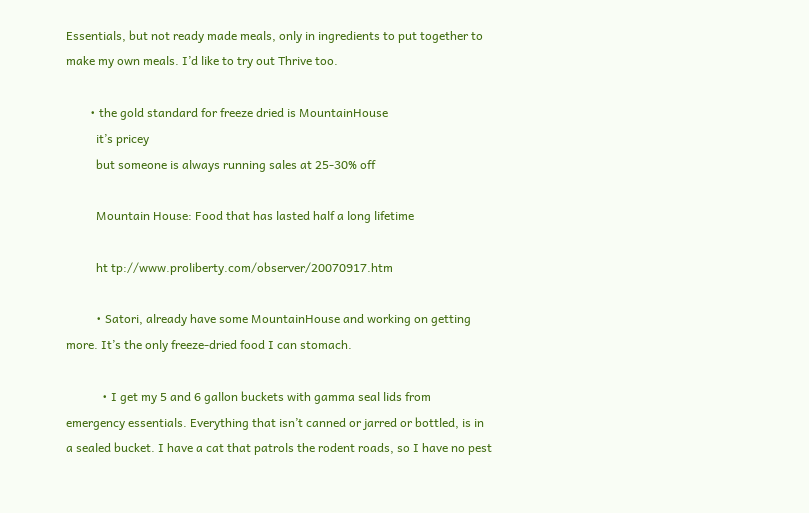Essentials, but not ready made meals, only in ingredients to put together to make my own meals. I’d like to try out Thrive too.

        • the gold standard for freeze dried is MountainHouse
          it’s pricey
          but someone is always running sales at 25-30% off

          Mountain House: Food that has lasted half a long lifetime

          ht tp://www.proliberty.com/observer/20070917.htm

          • Satori, already have some MountainHouse and working on getting more. It’s the only freeze-dried food I can stomach.

            • I get my 5 and 6 gallon buckets with gamma seal lids from emergency essentials. Everything that isn’t canned or jarred or bottled, is in a sealed bucket. I have a cat that patrols the rodent roads, so I have no pest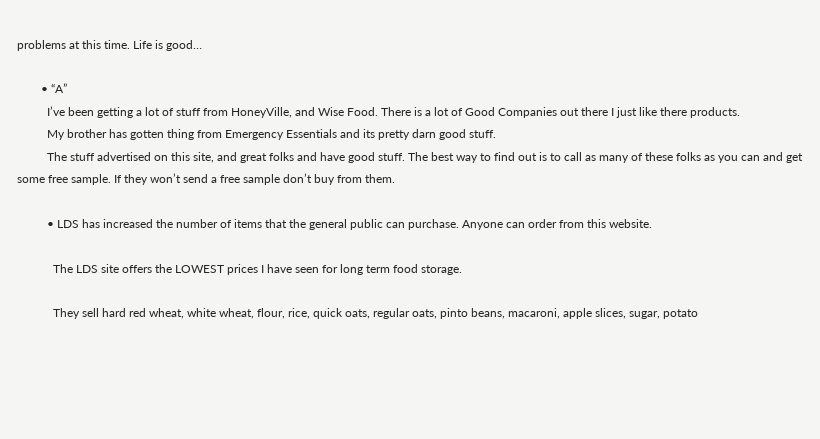problems at this time. Life is good…

        • “A”
          I’ve been getting a lot of stuff from HoneyVille, and Wise Food. There is a lot of Good Companies out there I just like there products.
          My brother has gotten thing from Emergency Essentials and its pretty darn good stuff.
          The stuff advertised on this site, and great folks and have good stuff. The best way to find out is to call as many of these folks as you can and get some free sample. If they won’t send a free sample don’t buy from them.

          • LDS has increased the number of items that the general public can purchase. Anyone can order from this website.

            The LDS site offers the LOWEST prices I have seen for long term food storage.

            They sell hard red wheat, white wheat, flour, rice, quick oats, regular oats, pinto beans, macaroni, apple slices, sugar, potato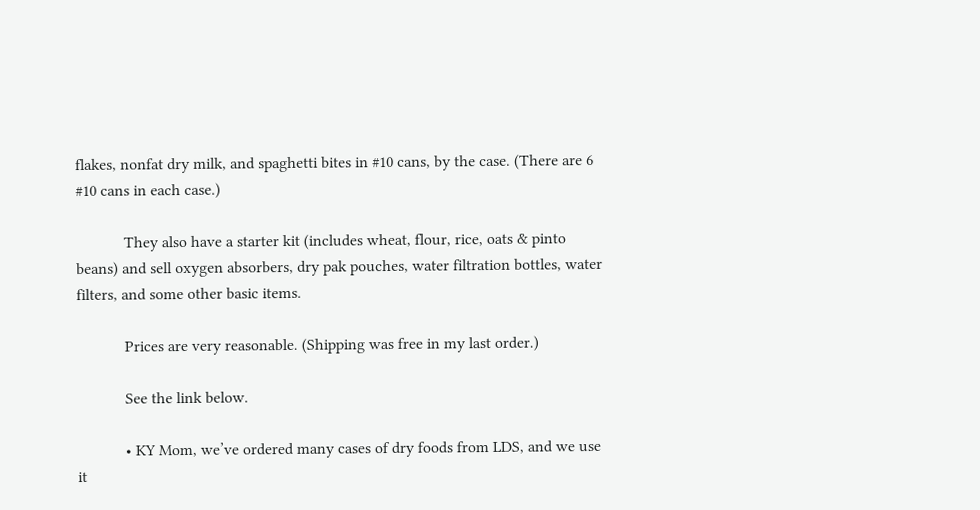flakes, nonfat dry milk, and spaghetti bites in #10 cans, by the case. (There are 6 #10 cans in each case.)

            They also have a starter kit (includes wheat, flour, rice, oats & pinto beans) and sell oxygen absorbers, dry pak pouches, water filtration bottles, water filters, and some other basic items.

            Prices are very reasonable. (Shipping was free in my last order.)

            See the link below.

            • KY Mom, we’ve ordered many cases of dry foods from LDS, and we use it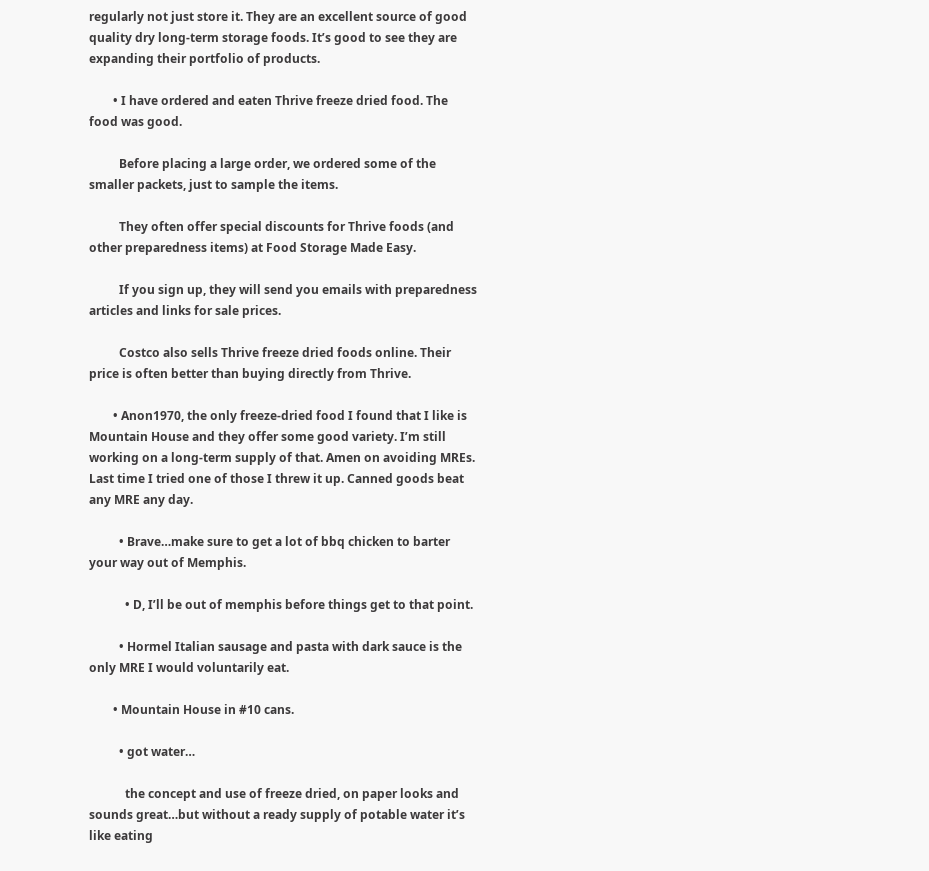regularly not just store it. They are an excellent source of good quality dry long-term storage foods. It’s good to see they are expanding their portfolio of products.

        • I have ordered and eaten Thrive freeze dried food. The food was good.

          Before placing a large order, we ordered some of the smaller packets, just to sample the items.

          They often offer special discounts for Thrive foods (and other preparedness items) at Food Storage Made Easy.

          If you sign up, they will send you emails with preparedness articles and links for sale prices.

          Costco also sells Thrive freeze dried foods online. Their price is often better than buying directly from Thrive.

        • Anon1970, the only freeze-dried food I found that I like is Mountain House and they offer some good variety. I’m still working on a long-term supply of that. Amen on avoiding MREs. Last time I tried one of those I threw it up. Canned goods beat any MRE any day.

          • Brave…make sure to get a lot of bbq chicken to barter your way out of Memphis.

            • D, I’ll be out of memphis before things get to that point.

          • Hormel Italian sausage and pasta with dark sauce is the only MRE I would voluntarily eat.

        • Mountain House in #10 cans.

          • got water…

            the concept and use of freeze dried, on paper looks and sounds great…but without a ready supply of potable water it’s like eating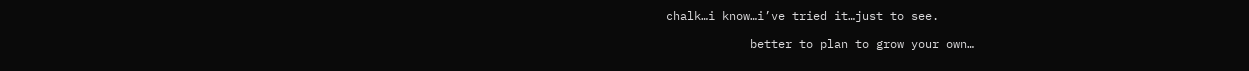chalk…i know…i’ve tried it…just to see.

            better to plan to grow your own…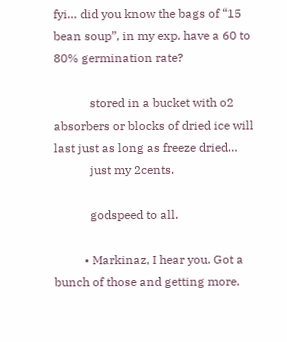fyi… did you know the bags of “15 bean soup”, in my exp. have a 60 to 80% germination rate?

            stored in a bucket with o2 absorbers or blocks of dried ice will last just as long as freeze dried…
            just my 2cents.

            godspeed to all.

          • Markinaz, I hear you. Got a bunch of those and getting more.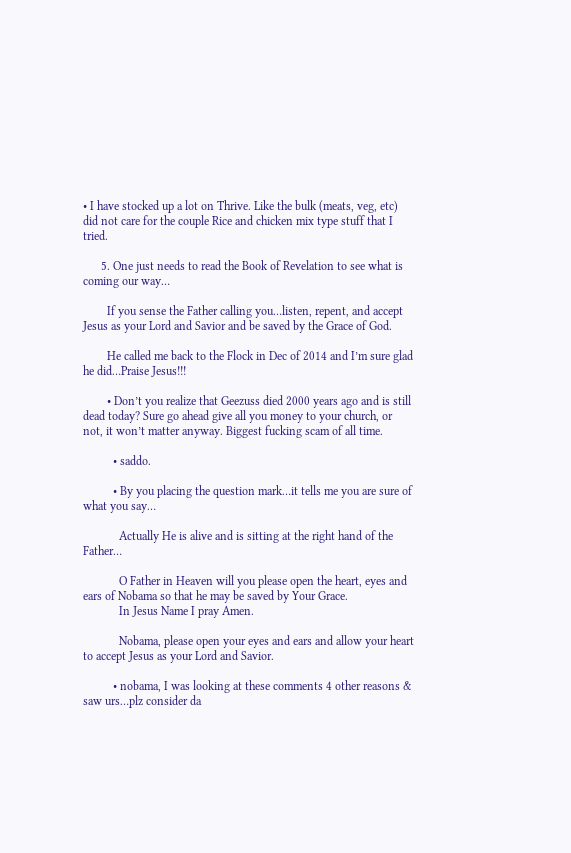• I have stocked up a lot on Thrive. Like the bulk (meats, veg, etc) did not care for the couple Rice and chicken mix type stuff that I tried.

      5. One just needs to read the Book of Revelation to see what is coming our way…

        If you sense the Father calling you…listen, repent, and accept Jesus as your Lord and Savior and be saved by the Grace of God.

        He called me back to the Flock in Dec of 2014 and I’m sure glad he did…Praise Jesus!!!

        • Don’t you realize that Geezuss died 2000 years ago and is still dead today? Sure go ahead give all you money to your church, or not, it won’t matter anyway. Biggest fucking scam of all time.

          • saddo.

          • By you placing the question mark…it tells me you are sure of what you say…

            Actually He is alive and is sitting at the right hand of the Father…

            O Father in Heaven will you please open the heart, eyes and ears of Nobama so that he may be saved by Your Grace.
            In Jesus Name I pray Amen.

            Nobama, please open your eyes and ears and allow your heart to accept Jesus as your Lord and Savior.

          • nobama, I was looking at these comments 4 other reasons & saw urs…plz consider da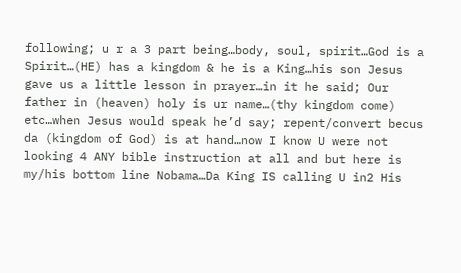following; u r a 3 part being…body, soul, spirit…God is a Spirit…(HE) has a kingdom & he is a King…his son Jesus gave us a little lesson in prayer…in it he said; Our father in (heaven) holy is ur name…(thy kingdom come) etc…when Jesus would speak he’d say; repent/convert becus da (kingdom of God) is at hand…now I know U were not looking 4 ANY bible instruction at all and but here is my/his bottom line Nobama…Da King IS calling U in2 His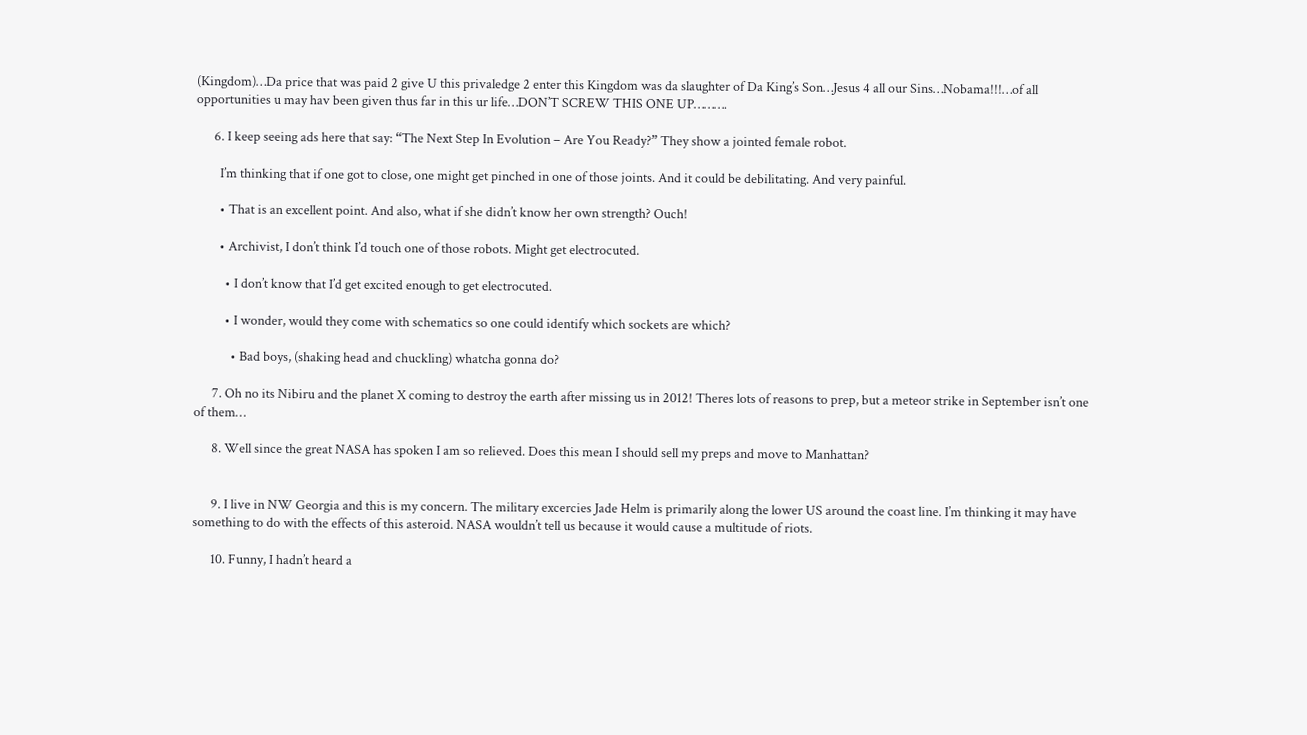(Kingdom)…Da price that was paid 2 give U this privaledge 2 enter this Kingdom was da slaughter of Da King’s Son…Jesus 4 all our Sins…Nobama!!!…of all opportunities u may hav been given thus far in this ur life…DON’T SCREW THIS ONE UP……….

      6. I keep seeing ads here that say: “The Next Step In Evolution – Are You Ready?” They show a jointed female robot.

        I’m thinking that if one got to close, one might get pinched in one of those joints. And it could be debilitating. And very painful.

        • That is an excellent point. And also, what if she didn’t know her own strength? Ouch!

        • Archivist, I don’t think I’d touch one of those robots. Might get electrocuted.

          • I don’t know that I’d get excited enough to get electrocuted.

          • I wonder, would they come with schematics so one could identify which sockets are which?

            • Bad boys, (shaking head and chuckling) whatcha gonna do?

      7. Oh no its Nibiru and the planet X coming to destroy the earth after missing us in 2012! Theres lots of reasons to prep, but a meteor strike in September isn’t one of them…

      8. Well since the great NASA has spoken I am so relieved. Does this mean I should sell my preps and move to Manhattan?


      9. I live in NW Georgia and this is my concern. The military excercies Jade Helm is primarily along the lower US around the coast line. I’m thinking it may have something to do with the effects of this asteroid. NASA wouldn’t tell us because it would cause a multitude of riots.

      10. Funny, I hadn’t heard a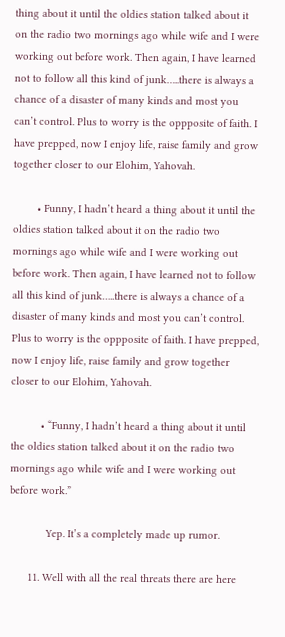thing about it until the oldies station talked about it on the radio two mornings ago while wife and I were working out before work. Then again, I have learned not to follow all this kind of junk…..there is always a chance of a disaster of many kinds and most you can’t control. Plus to worry is the oppposite of faith. I have prepped, now I enjoy life, raise family and grow together closer to our Elohim, Yahovah.

        • Funny, I hadn’t heard a thing about it until the oldies station talked about it on the radio two mornings ago while wife and I were working out before work. Then again, I have learned not to follow all this kind of junk…..there is always a chance of a disaster of many kinds and most you can’t control. Plus to worry is the oppposite of faith. I have prepped, now I enjoy life, raise family and grow together closer to our Elohim, Yahovah.

          • “Funny, I hadn’t heard a thing about it until the oldies station talked about it on the radio two mornings ago while wife and I were working out before work.”

            Yep. It’s a completely made up rumor.

      11. Well with all the real threats there are here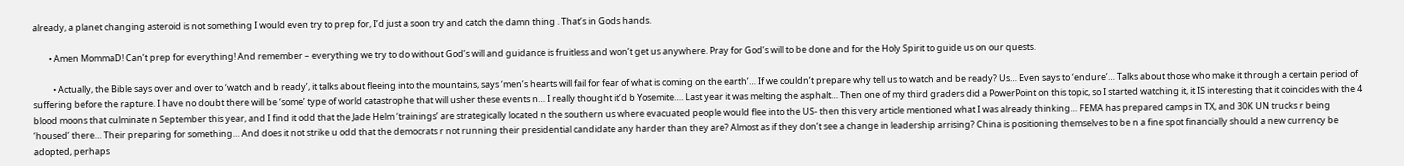already, a planet changing asteroid is not something I would even try to prep for, I’d just a soon try and catch the damn thing . That’s in Gods hands.

        • Amen MommaD! Can’t prep for everything! And remember – everything we try to do without God’s will and guidance is fruitless and won’t get us anywhere. Pray for God’s will to be done and for the Holy Spirit to guide us on our quests.

          • Actually, the Bible says over and over to ‘watch and b ready’, it talks about fleeing into the mountains, says ‘men’s hearts will fail for fear of what is coming on the earth’… If we couldn’t prepare why tell us to watch and be ready? Us… Even says to ‘endure’… Talks about those who make it through a certain period of suffering before the rapture. I have no doubt there will be ‘some’ type of world catastrophe that will usher these events n… I really thought it’d b Yosemite…. Last year it was melting the asphalt… Then one of my third graders did a PowerPoint on this topic, so I started watching it, it IS interesting that it coincides with the 4 blood moons that culminate n September this year, and I find it odd that the Jade Helm ‘trainings’ are strategically located n the southern us where evacuated people would flee into the US- then this very article mentioned what I was already thinking… FEMA has prepared camps in TX, and 30K UN trucks r being ‘housed’ there… Their preparing for something… And does it not strike u odd that the democrats r not running their presidential candidate any harder than they are? Almost as if they don’t see a change in leadership arrising? China is positioning themselves to be n a fine spot financially should a new currency be adopted, perhaps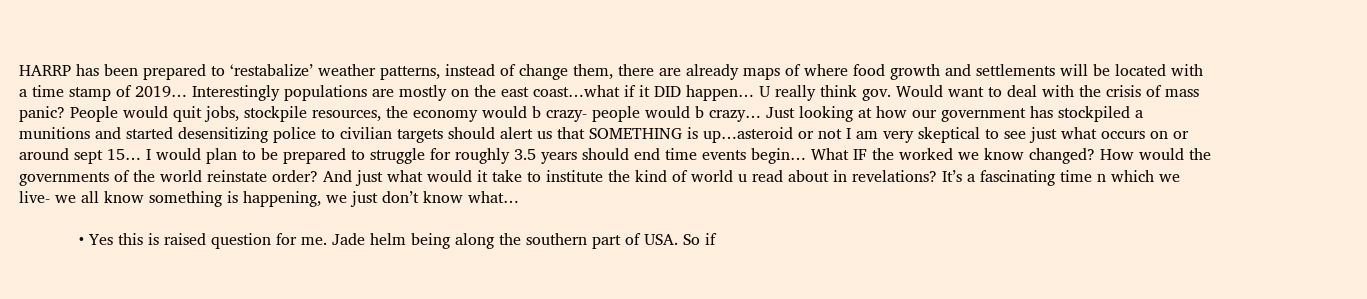HARRP has been prepared to ‘restabalize’ weather patterns, instead of change them, there are already maps of where food growth and settlements will be located with a time stamp of 2019… Interestingly populations are mostly on the east coast…what if it DID happen… U really think gov. Would want to deal with the crisis of mass panic? People would quit jobs, stockpile resources, the economy would b crazy- people would b crazy… Just looking at how our government has stockpiled a munitions and started desensitizing police to civilian targets should alert us that SOMETHING is up…asteroid or not I am very skeptical to see just what occurs on or around sept 15… I would plan to be prepared to struggle for roughly 3.5 years should end time events begin… What IF the worked we know changed? How would the governments of the world reinstate order? And just what would it take to institute the kind of world u read about in revelations? It’s a fascinating time n which we live- we all know something is happening, we just don’t know what…

            • Yes this is raised question for me. Jade helm being along the southern part of USA. So if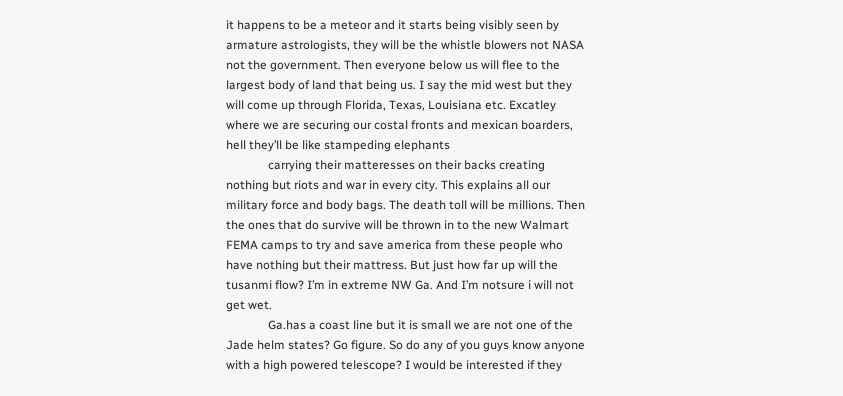it happens to be a meteor and it starts being visibly seen by armature astrologists, they will be the whistle blowers not NASA not the government. Then everyone below us will flee to the largest body of land that being us. I say the mid west but they will come up through Florida, Texas, Louisiana etc. Excatley where we are securing our costal fronts and mexican boarders, hell they’ll be like stampeding elephants
              carrying their matteresses on their backs creating nothing but riots and war in every city. This explains all our military force and body bags. The death toll will be millions. Then the ones that do survive will be thrown in to the new Walmart FEMA camps to try and save america from these people who have nothing but their mattress. But just how far up will the tusanmi flow? I’m in extreme NW Ga. And I’m notsure i will not get wet.
              Ga.has a coast line but it is small we are not one of the Jade helm states? Go figure. So do any of you guys know anyone with a high powered telescope? I would be interested if they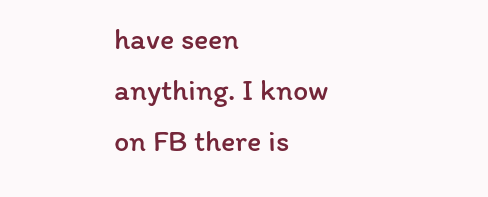have seen anything. I know on FB there is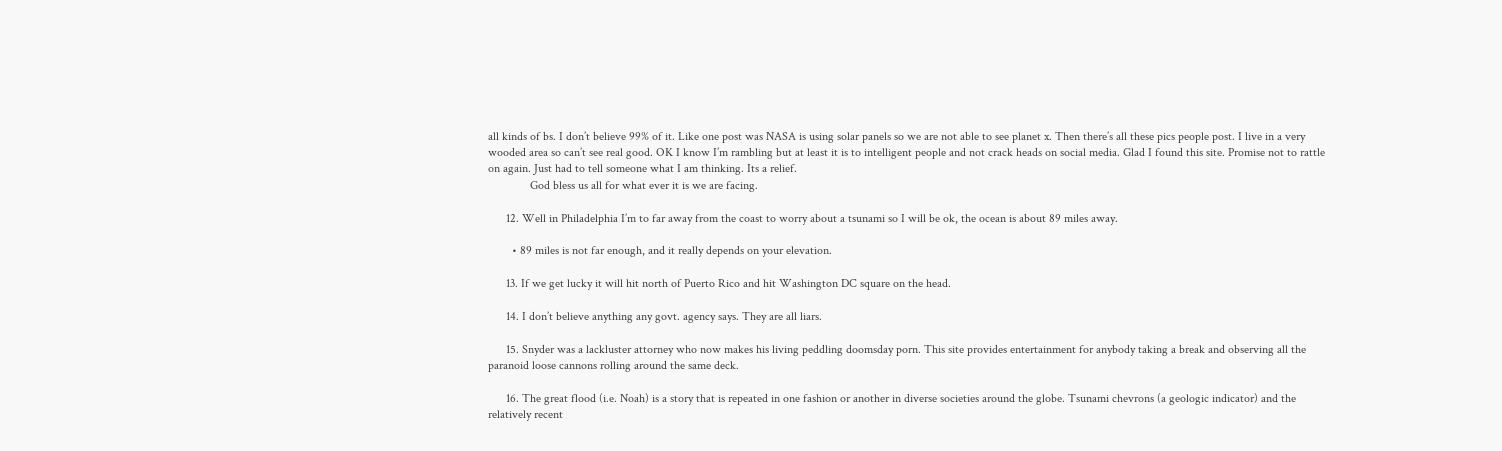all kinds of bs. I don’t believe 99% of it. Like one post was NASA is using solar panels so we are not able to see planet x. Then there’s all these pics people post. I live in a very wooded area so can’t see real good. OK I know I’m rambling but at least it is to intelligent people and not crack heads on social media. Glad I found this site. Promise not to rattle on again. Just had to tell someone what I am thinking. Its a relief.
              God bless us all for what ever it is we are facing.

      12. Well in Philadelphia I’m to far away from the coast to worry about a tsunami so I will be ok, the ocean is about 89 miles away.

        • 89 miles is not far enough, and it really depends on your elevation.

      13. If we get lucky it will hit north of Puerto Rico and hit Washington DC square on the head.

      14. I don’t believe anything any govt. agency says. They are all liars.

      15. Snyder was a lackluster attorney who now makes his living peddling doomsday porn. This site provides entertainment for anybody taking a break and observing all the paranoid loose cannons rolling around the same deck.

      16. The great flood (i.e. Noah) is a story that is repeated in one fashion or another in diverse societies around the globe. Tsunami chevrons (a geologic indicator) and the relatively recent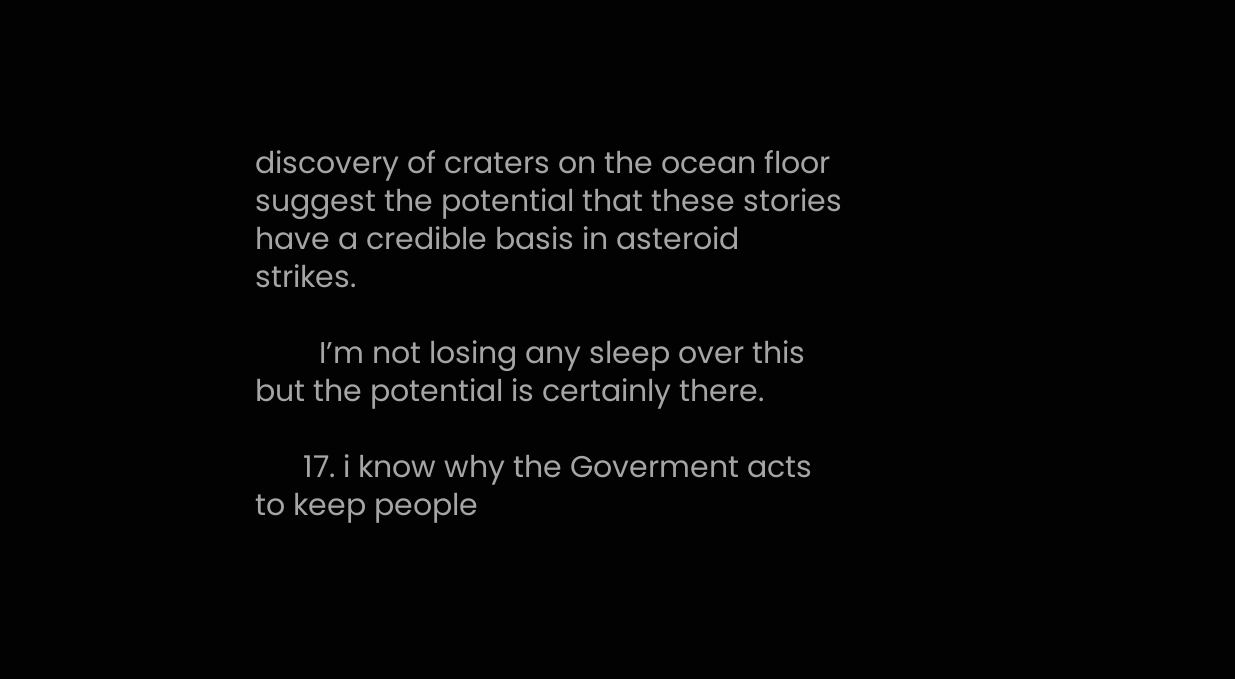discovery of craters on the ocean floor suggest the potential that these stories have a credible basis in asteroid strikes.

        I’m not losing any sleep over this but the potential is certainly there.

      17. i know why the Goverment acts to keep people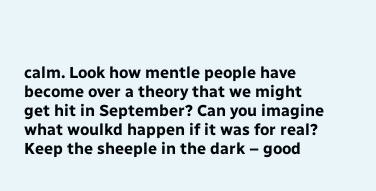calm. Look how mentle people have become over a theory that we might get hit in September? Can you imagine what woulkd happen if it was for real? Keep the sheeple in the dark – good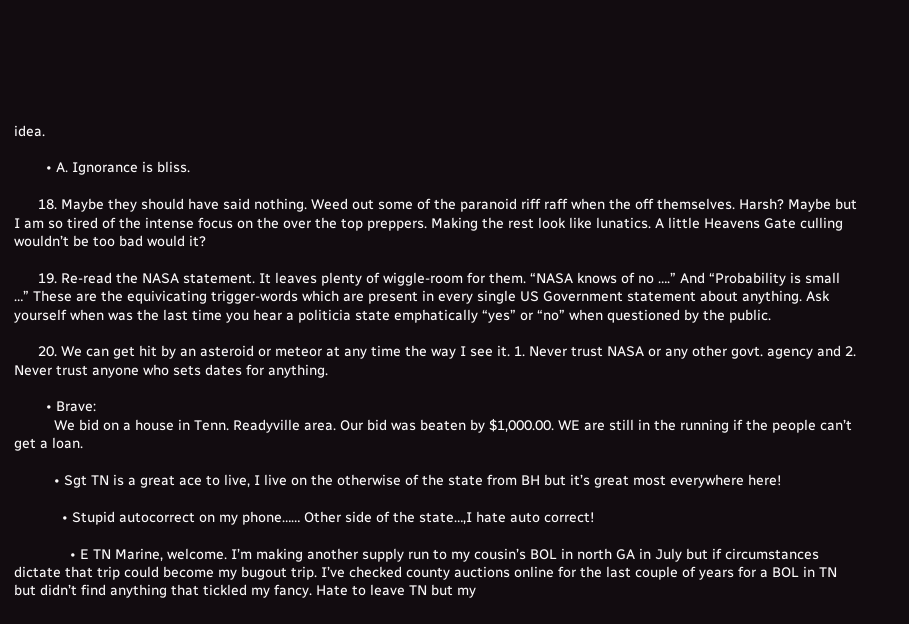idea.

        • A. Ignorance is bliss.

      18. Maybe they should have said nothing. Weed out some of the paranoid riff raff when the off themselves. Harsh? Maybe but I am so tired of the intense focus on the over the top preppers. Making the rest look like lunatics. A little Heavens Gate culling wouldn’t be too bad would it?

      19. Re-read the NASA statement. It leaves plenty of wiggle-room for them. “NASA knows of no ….” And “Probability is small …” These are the equivicating trigger-words which are present in every single US Government statement about anything. Ask yourself when was the last time you hear a politicia state emphatically “yes” or “no” when questioned by the public.

      20. We can get hit by an asteroid or meteor at any time the way I see it. 1. Never trust NASA or any other govt. agency and 2. Never trust anyone who sets dates for anything.

        • Brave:
          We bid on a house in Tenn. Readyville area. Our bid was beaten by $1,000.00. WE are still in the running if the people can’t get a loan.

          • Sgt TN is a great ace to live, I live on the otherwise of the state from BH but it’s great most everywhere here!

            • Stupid autocorrect on my phone…… Other side of the state…,I hate auto correct!

              • E TN Marine, welcome. I’m making another supply run to my cousin’s BOL in north GA in July but if circumstances dictate that trip could become my bugout trip. I’ve checked county auctions online for the last couple of years for a BOL in TN but didn’t find anything that tickled my fancy. Hate to leave TN but my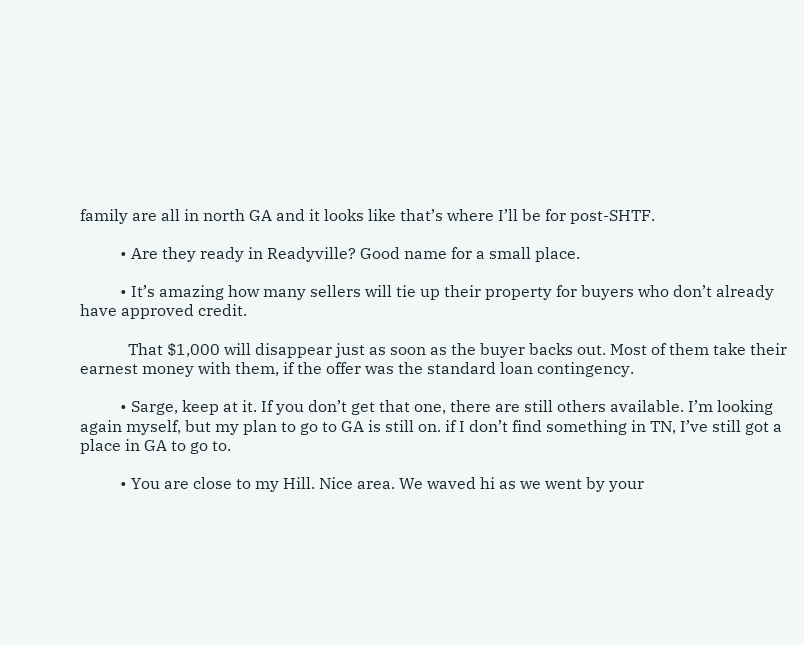family are all in north GA and it looks like that’s where I’ll be for post-SHTF.

          • Are they ready in Readyville? Good name for a small place.

          • It’s amazing how many sellers will tie up their property for buyers who don’t already have approved credit.

            That $1,000 will disappear just as soon as the buyer backs out. Most of them take their earnest money with them, if the offer was the standard loan contingency.

          • Sarge, keep at it. If you don’t get that one, there are still others available. I’m looking again myself, but my plan to go to GA is still on. if I don’t find something in TN, I’ve still got a place in GA to go to.

          • You are close to my Hill. Nice area. We waved hi as we went by your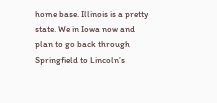home base. Illinois is a pretty state. We in Iowa now and plan to go back through Springfield to Lincoln’s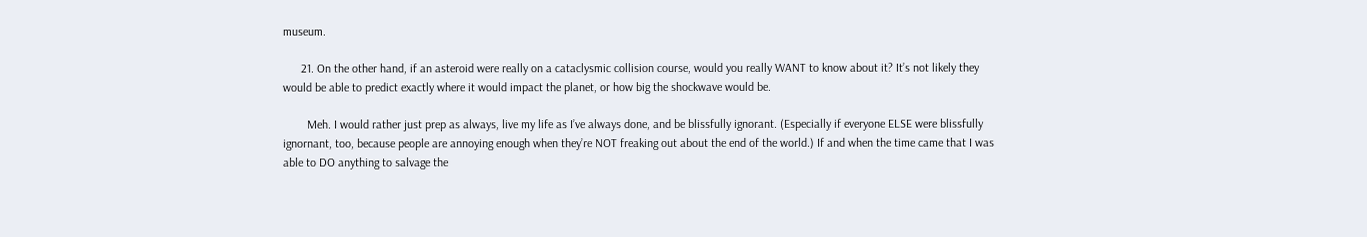museum.

      21. On the other hand, if an asteroid were really on a cataclysmic collision course, would you really WANT to know about it? It’s not likely they would be able to predict exactly where it would impact the planet, or how big the shockwave would be.

        Meh. I would rather just prep as always, live my life as I’ve always done, and be blissfully ignorant. (Especially if everyone ELSE were blissfully ignornant, too, because people are annoying enough when they’re NOT freaking out about the end of the world.) If and when the time came that I was able to DO anything to salvage the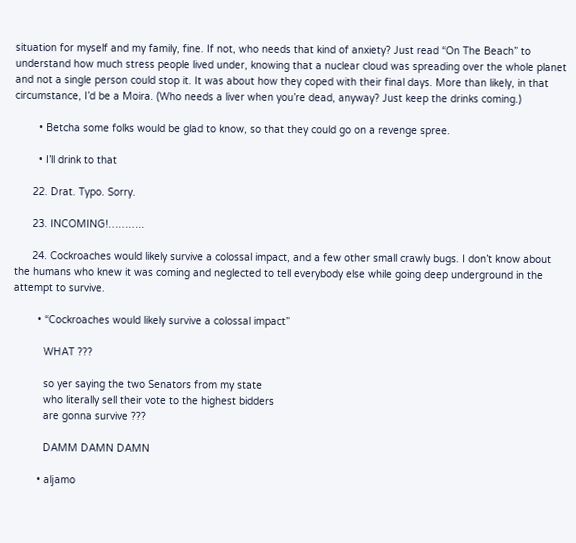situation for myself and my family, fine. If not, who needs that kind of anxiety? Just read “On The Beach” to understand how much stress people lived under, knowing that a nuclear cloud was spreading over the whole planet and not a single person could stop it. It was about how they coped with their final days. More than likely, in that circumstance, I’d be a Moira. (Who needs a liver when you’re dead, anyway? Just keep the drinks coming.)

        • Betcha some folks would be glad to know, so that they could go on a revenge spree.

        • I’ll drink to that

      22. Drat. Typo. Sorry.

      23. INCOMING!………..

      24. Cockroaches would likely survive a colossal impact, and a few other small crawly bugs. I don’t know about the humans who knew it was coming and neglected to tell everybody else while going deep underground in the attempt to survive.

        • “Cockroaches would likely survive a colossal impact”

          WHAT ???

          so yer saying the two Senators from my state
          who literally sell their vote to the highest bidders
          are gonna survive ???

          DAMM DAMN DAMN

        • aljamo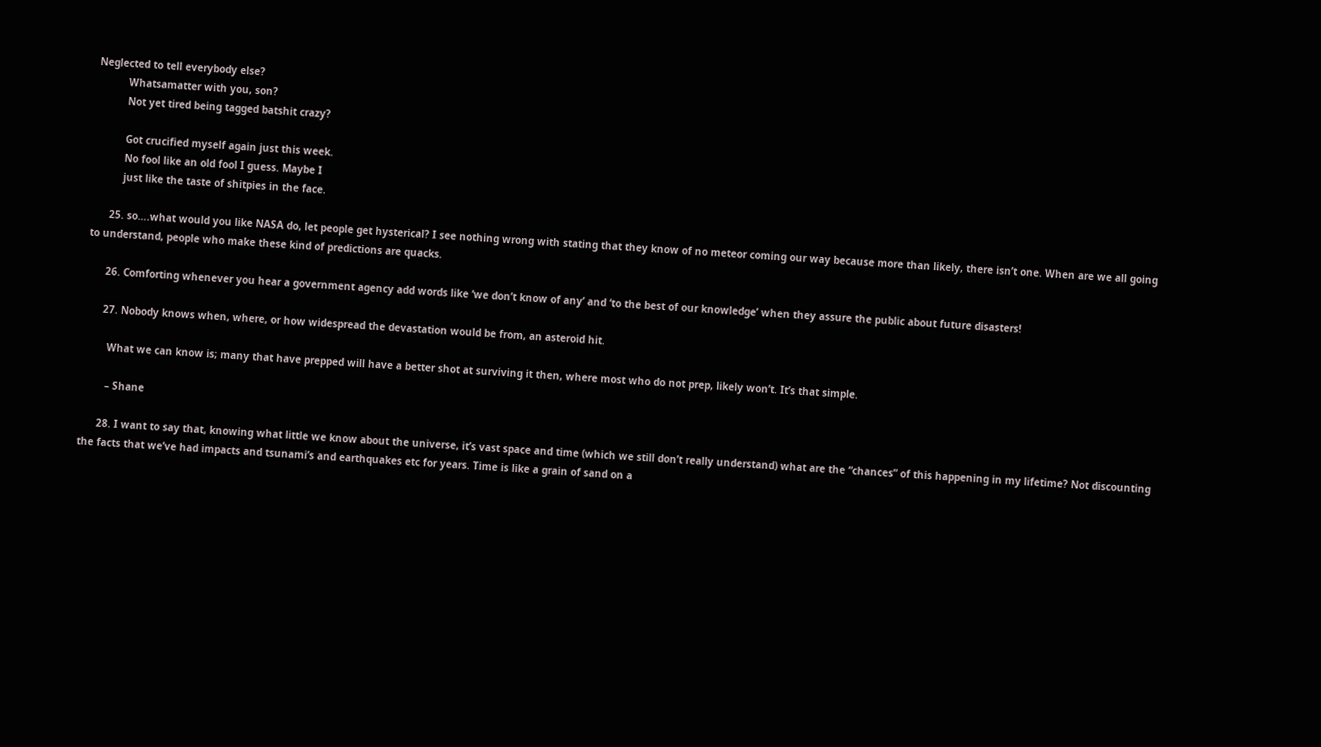Neglected to tell everybody else?
          Whatsamatter with you, son?
          Not yet tired being tagged batshit crazy?

          Got crucified myself again just this week.
          No fool like an old fool I guess. Maybe I
          just like the taste of shitpies in the face.

      25. so….what would you like NASA do, let people get hysterical? I see nothing wrong with stating that they know of no meteor coming our way because more than likely, there isn’t one. When are we all going to understand, people who make these kind of predictions are quacks.

      26. Comforting whenever you hear a government agency add words like ‘we don’t know of any’ and ‘to the best of our knowledge’ when they assure the public about future disasters!

      27. Nobody knows when, where, or how widespread the devastation would be from, an asteroid hit.

        What we can know is; many that have prepped will have a better shot at surviving it then, where most who do not prep, likely won’t. It’s that simple.

        – Shane

      28. I want to say that, knowing what little we know about the universe, it’s vast space and time (which we still don’t really understand) what are the “chances” of this happening in my lifetime? Not discounting the facts that we’ve had impacts and tsunami’s and earthquakes etc for years. Time is like a grain of sand on a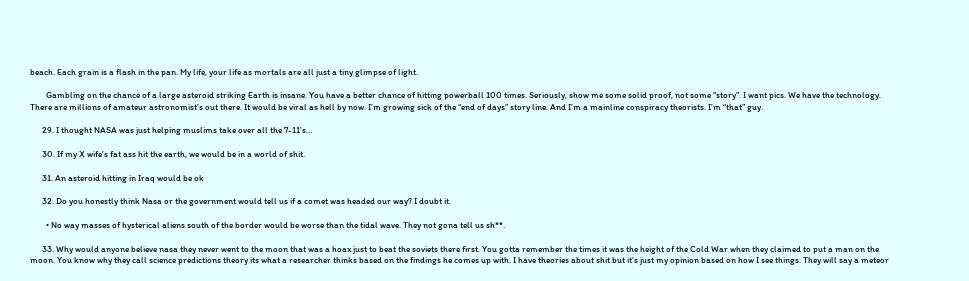beach. Each grain is a flash in the pan. My life, your life as mortals are all just a tiny glimpse of light.

        Gambling on the chance of a large asteroid striking Earth is insane. You have a better chance of hitting powerball 100 times. Seriously, show me some solid proof, not some “story”. I want pics. We have the technology. There are millions of amateur astronomist’s out there. It would be viral as hell by now. I’m growing sick of the “end of days” story line. And I’m a mainline conspiracy theorists. I’m “that” guy.

      29. I thought NASA was just helping muslims take over all the 7-11’s…

      30. If my X wife’s fat ass hit the earth, we would be in a world of shit.

      31. An asteroid hitting in Iraq would be ok

      32. Do you honestly think Nasa or the government would tell us if a comet was headed our way? I doubt it.

        • No way masses of hysterical aliens south of the border would be worse than the tidal wave. They not gona tell us sh**.

      33. Why would anyone believe nasa they never went to the moon that was a hoax just to beat the soviets there first. You gotta remember the times it was the height of the Cold War when they claimed to put a man on the moon. You know why they call science predictions theory its what a researcher thinks based on the findings he comes up with. I have theories about shit but it’s just my opinion based on how I see things. They will say a meteor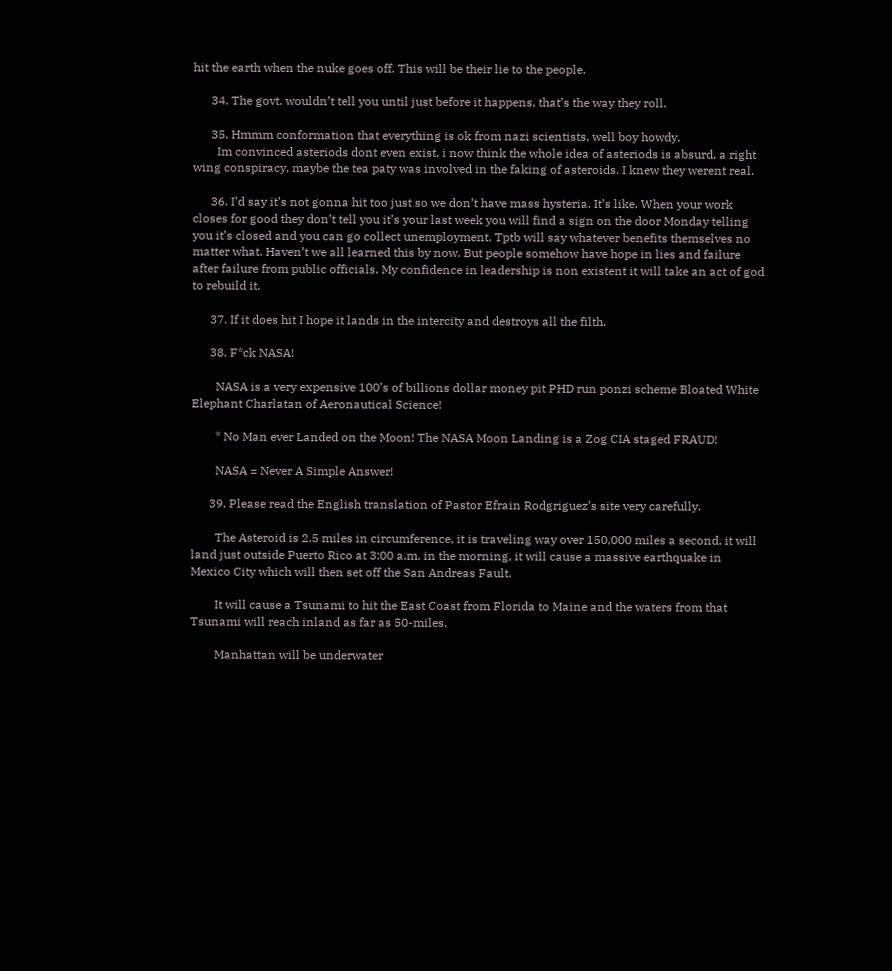hit the earth when the nuke goes off. This will be their lie to the people.

      34. The govt. wouldn’t tell you until just before it happens, that’s the way they roll.

      35. Hmmm conformation that everything is ok from nazi scientists, well boy howdy,
        Im convinced asteriods dont even exist, i now think the whole idea of asteriods is absurd, a right wing conspiracy, maybe the tea paty was involved in the faking of asteroids. I knew they werent real.

      36. I’d say it’s not gonna hit too just so we don’t have mass hysteria. It’s like. When your work closes for good they don’t tell you it’s your last week you will find a sign on the door Monday telling you it’s closed and you can go collect unemployment. Tptb will say whatever benefits themselves no matter what. Haven’t we all learned this by now. But people somehow have hope in lies and failure after failure from public officials. My confidence in leadership is non existent it will take an act of god to rebuild it.

      37. If it does hit I hope it lands in the intercity and destroys all the filth.

      38. F*ck NASA!

        NASA is a very expensive 100’s of billions dollar money pit PHD run ponzi scheme Bloated White Elephant Charlatan of Aeronautical Science!

        * No Man ever Landed on the Moon! The NASA Moon Landing is a Zog CIA staged FRAUD!

        NASA = Never A Simple Answer!

      39. Please read the English translation of Pastor Efrain Rodgriguez’s site very carefully.

        The Asteroid is 2.5 miles in circumference, it is traveling way over 150,000 miles a second, it will land just outside Puerto Rico at 3:00 a.m. in the morning, it will cause a massive earthquake in Mexico City which will then set off the San Andreas Fault.

        It will cause a Tsunami to hit the East Coast from Florida to Maine and the waters from that Tsunami will reach inland as far as 50-miles.

        Manhattan will be underwater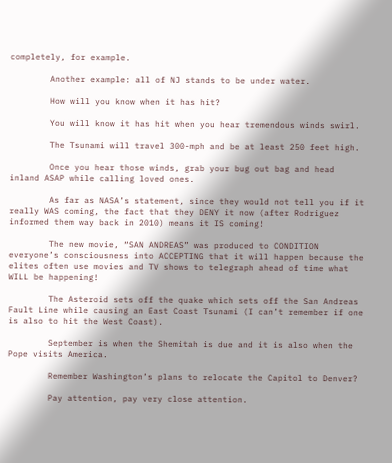completely, for example.

        Another example: all of NJ stands to be under water.

        How will you know when it has hit?

        You will know it has hit when you hear tremendous winds swirl.

        The Tsunami will travel 300-mph and be at least 250 feet high.

        Once you hear those winds, grab your bug out bag and head inland ASAP while calling loved ones.

        As far as NASA’s statement, since they would not tell you if it really WAS coming, the fact that they DENY it now (after Rodriguez informed them way back in 2010) means it IS coming!

        The new movie, “SAN ANDREAS” was produced to CONDITION everyone’s consciousness into ACCEPTING that it will happen because the elites often use movies and TV shows to telegraph ahead of time what WILL be happening!

        The Asteroid sets off the quake which sets off the San Andreas Fault Line while causing an East Coast Tsunami (I can’t remember if one is also to hit the West Coast).

        September is when the Shemitah is due and it is also when the Pope visits America.

        Remember Washington’s plans to relocate the Capitol to Denver?

        Pay attention, pay very close attention.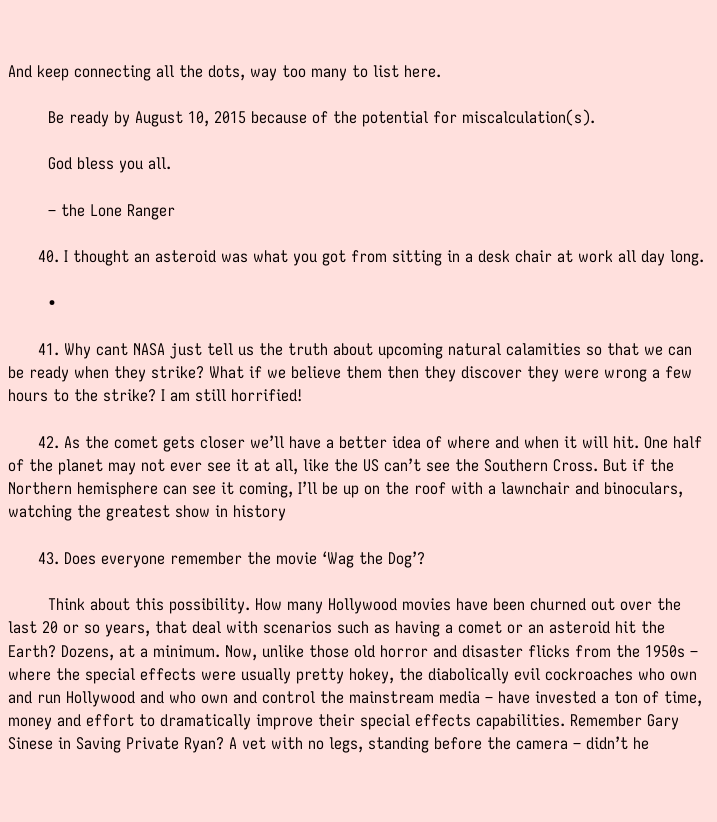And keep connecting all the dots, way too many to list here.

        Be ready by August 10, 2015 because of the potential for miscalculation(s).

        God bless you all.

        – the Lone Ranger

      40. I thought an asteroid was what you got from sitting in a desk chair at work all day long.

        •

      41. Why cant NASA just tell us the truth about upcoming natural calamities so that we can be ready when they strike? What if we believe them then they discover they were wrong a few hours to the strike? I am still horrified!

      42. As the comet gets closer we’ll have a better idea of where and when it will hit. One half of the planet may not ever see it at all, like the US can’t see the Southern Cross. But if the Northern hemisphere can see it coming, I’ll be up on the roof with a lawnchair and binoculars, watching the greatest show in history

      43. Does everyone remember the movie ‘Wag the Dog’?

        Think about this possibility. How many Hollywood movies have been churned out over the last 20 or so years, that deal with scenarios such as having a comet or an asteroid hit the Earth? Dozens, at a minimum. Now, unlike those old horror and disaster flicks from the 1950s – where the special effects were usually pretty hokey, the diabolically evil cockroaches who own and run Hollywood and who own and control the mainstream media – have invested a ton of time, money and effort to dramatically improve their special effects capabilities. Remember Gary Sinese in Saving Private Ryan? A vet with no legs, standing before the camera – didn’t he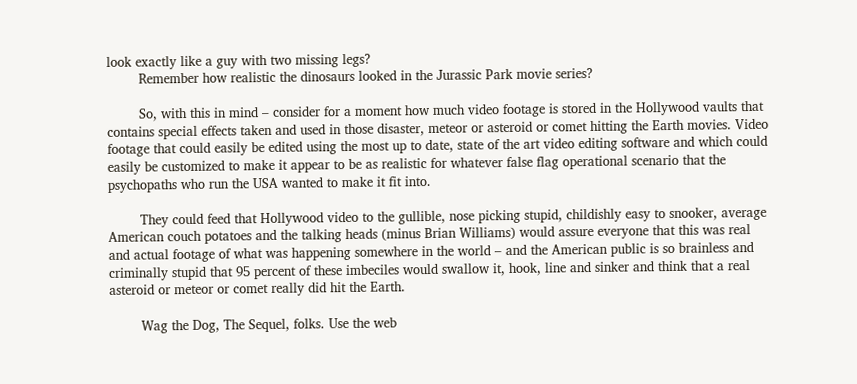look exactly like a guy with two missing legs?
        Remember how realistic the dinosaurs looked in the Jurassic Park movie series?

        So, with this in mind – consider for a moment how much video footage is stored in the Hollywood vaults that contains special effects taken and used in those disaster, meteor or asteroid or comet hitting the Earth movies. Video footage that could easily be edited using the most up to date, state of the art video editing software and which could easily be customized to make it appear to be as realistic for whatever false flag operational scenario that the psychopaths who run the USA wanted to make it fit into.

        They could feed that Hollywood video to the gullible, nose picking stupid, childishly easy to snooker, average American couch potatoes and the talking heads (minus Brian Williams) would assure everyone that this was real and actual footage of what was happening somewhere in the world – and the American public is so brainless and criminally stupid that 95 percent of these imbeciles would swallow it, hook, line and sinker and think that a real asteroid or meteor or comet really did hit the Earth.

        Wag the Dog, The Sequel, folks. Use the web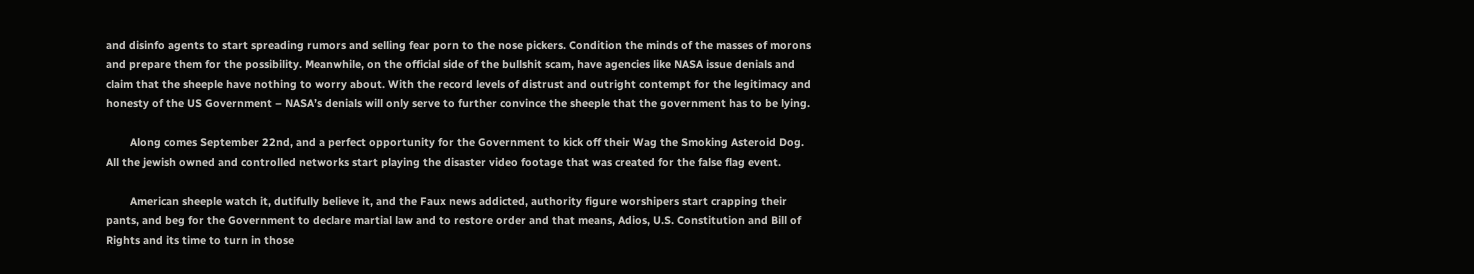and disinfo agents to start spreading rumors and selling fear porn to the nose pickers. Condition the minds of the masses of morons and prepare them for the possibility. Meanwhile, on the official side of the bullshit scam, have agencies like NASA issue denials and claim that the sheeple have nothing to worry about. With the record levels of distrust and outright contempt for the legitimacy and honesty of the US Government – NASA’s denials will only serve to further convince the sheeple that the government has to be lying.

        Along comes September 22nd, and a perfect opportunity for the Government to kick off their Wag the Smoking Asteroid Dog. All the jewish owned and controlled networks start playing the disaster video footage that was created for the false flag event.

        American sheeple watch it, dutifully believe it, and the Faux news addicted, authority figure worshipers start crapping their pants, and beg for the Government to declare martial law and to restore order and that means, Adios, U.S. Constitution and Bill of Rights and its time to turn in those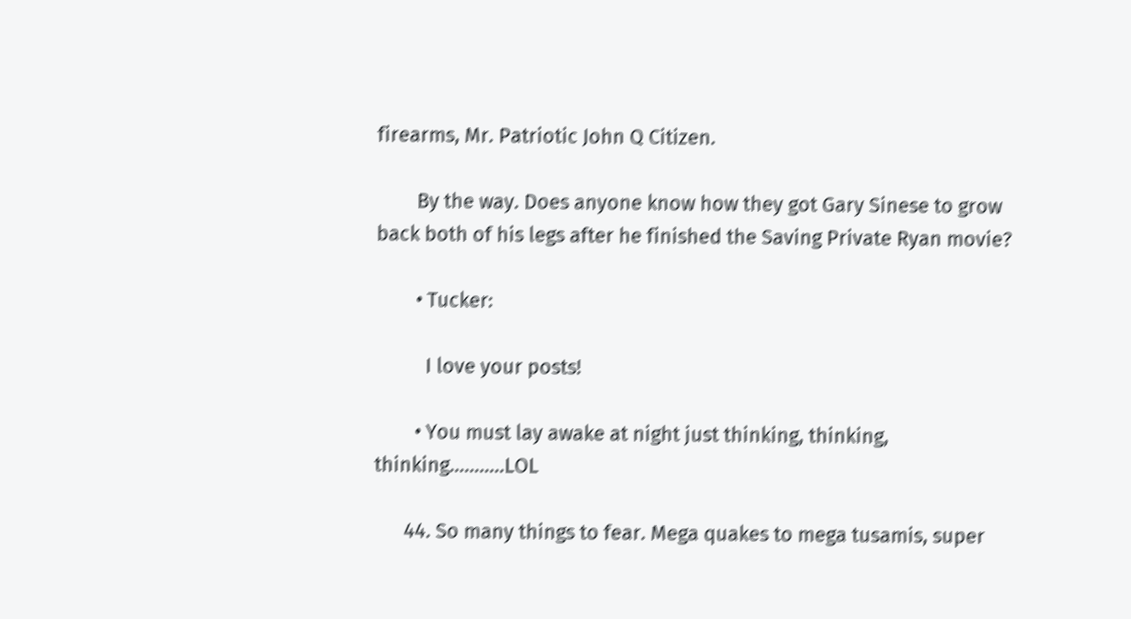firearms, Mr. Patriotic John Q Citizen.

        By the way. Does anyone know how they got Gary Sinese to grow back both of his legs after he finished the Saving Private Ryan movie?

        • Tucker:

          I love your posts!

        • You must lay awake at night just thinking, thinking, thinking………..LOL

      44. So many things to fear. Mega quakes to mega tusamis, super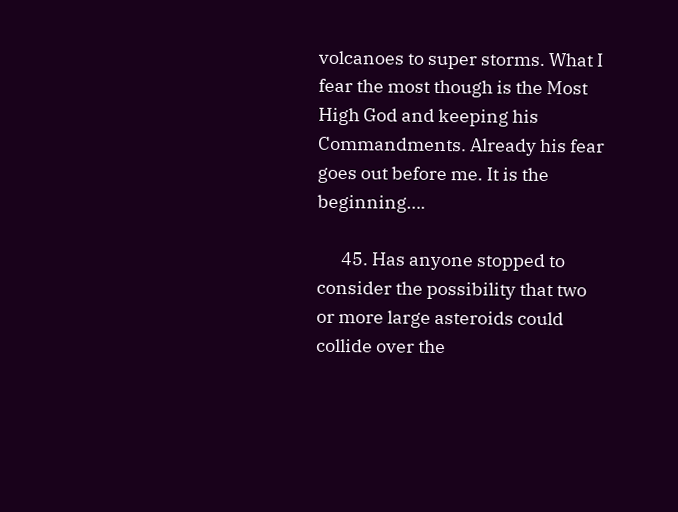volcanoes to super storms. What I fear the most though is the Most High God and keeping his Commandments. Already his fear goes out before me. It is the beginning….

      45. Has anyone stopped to consider the possibility that two or more large asteroids could collide over the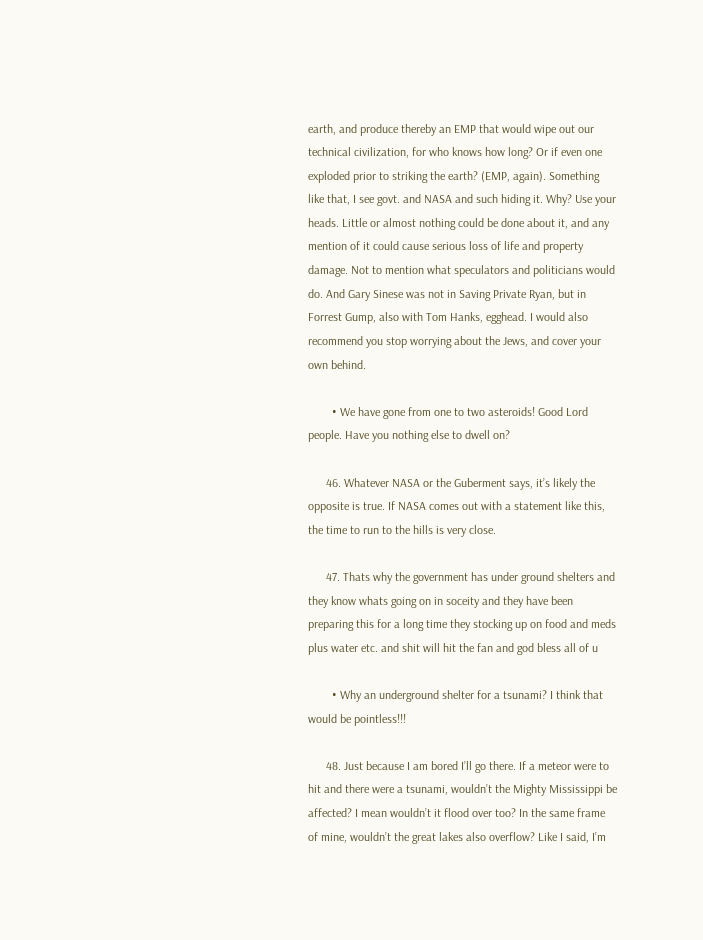earth, and produce thereby an EMP that would wipe out our technical civilization, for who knows how long? Or if even one exploded prior to striking the earth? (EMP, again). Something like that, I see govt. and NASA and such hiding it. Why? Use your heads. Little or almost nothing could be done about it, and any mention of it could cause serious loss of life and property damage. Not to mention what speculators and politicians would do. And Gary Sinese was not in Saving Private Ryan, but in Forrest Gump, also with Tom Hanks, egghead. I would also recommend you stop worrying about the Jews, and cover your own behind.

        • We have gone from one to two asteroids! Good Lord people. Have you nothing else to dwell on?

      46. Whatever NASA or the Guberment says, it’s likely the opposite is true. If NASA comes out with a statement like this, the time to run to the hills is very close.

      47. Thats why the government has under ground shelters and they know whats going on in soceity and they have been preparing this for a long time they stocking up on food and meds plus water etc. and shit will hit the fan and god bless all of u

        • Why an underground shelter for a tsunami? I think that would be pointless!!!

      48. Just because I am bored I’ll go there. If a meteor were to hit and there were a tsunami, wouldn’t the Mighty Mississippi be affected? I mean wouldn’t it flood over too? In the same frame of mine, wouldn’t the great lakes also overflow? Like I said, I’m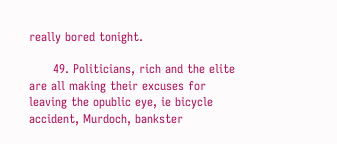really bored tonight.

      49. Politicians, rich and the elite are all making their excuses for leaving the opublic eye, ie bicycle accident, Murdoch, bankster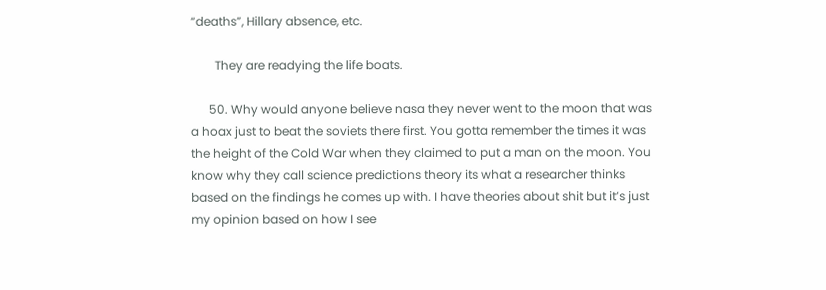“deaths”, Hillary absence, etc.

        They are readying the life boats.

      50. Why would anyone believe nasa they never went to the moon that was a hoax just to beat the soviets there first. You gotta remember the times it was the height of the Cold War when they claimed to put a man on the moon. You know why they call science predictions theory its what a researcher thinks based on the findings he comes up with. I have theories about shit but it’s just my opinion based on how I see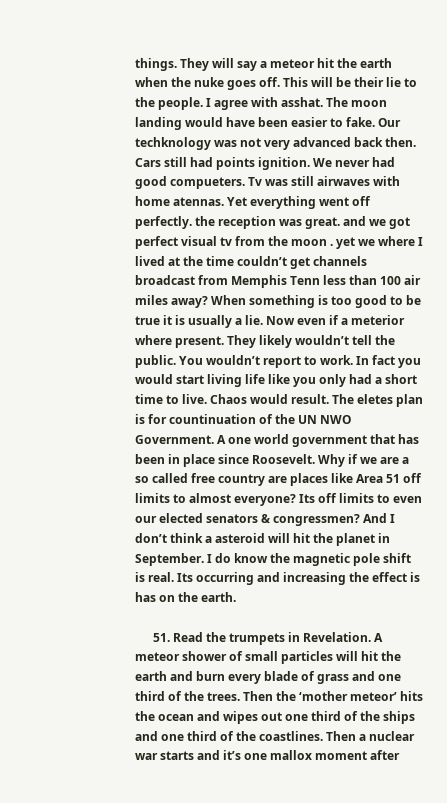things. They will say a meteor hit the earth when the nuke goes off. This will be their lie to the people. I agree with asshat. The moon landing would have been easier to fake. Our techknology was not very advanced back then. Cars still had points ignition. We never had good compueters. Tv was still airwaves with home atennas. Yet everything went off perfectly. the reception was great. and we got perfect visual tv from the moon . yet we where I lived at the time couldn’t get channels broadcast from Memphis Tenn less than 100 air miles away? When something is too good to be true it is usually a lie. Now even if a meterior where present. They likely wouldn’t tell the public. You wouldn’t report to work. In fact you would start living life like you only had a short time to live. Chaos would result. The eletes plan is for countinuation of the UN NWO Government. A one world government that has been in place since Roosevelt. Why if we are a so called free country are places like Area 51 off limits to almost everyone? Its off limits to even our elected senators & congressmen? And I don’t think a asteroid will hit the planet in September. I do know the magnetic pole shift is real. Its occurring and increasing the effect is has on the earth.

      51. Read the trumpets in Revelation. A meteor shower of small particles will hit the earth and burn every blade of grass and one third of the trees. Then the ‘mother meteor’ hits the ocean and wipes out one third of the ships and one third of the coastlines. Then a nuclear war starts and it’s one mallox moment after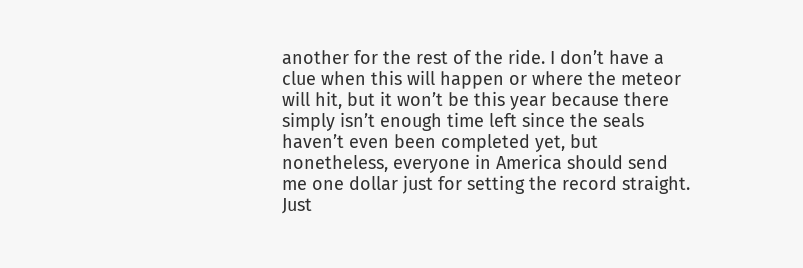another for the rest of the ride. I don’t have a clue when this will happen or where the meteor will hit, but it won’t be this year because there simply isn’t enough time left since the seals haven’t even been completed yet, but nonetheless, everyone in America should send me one dollar just for setting the record straight. Just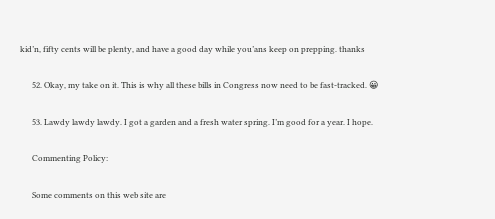kid’n, fifty cents will be plenty, and have a good day while you’ans keep on prepping. thanks

      52. Okay, my take on it. This is why all these bills in Congress now need to be fast-tracked. 😀

      53. Lawdy lawdy lawdy. I got a garden and a fresh water spring. I’m good for a year. I hope.

      Commenting Policy:

      Some comments on this web site are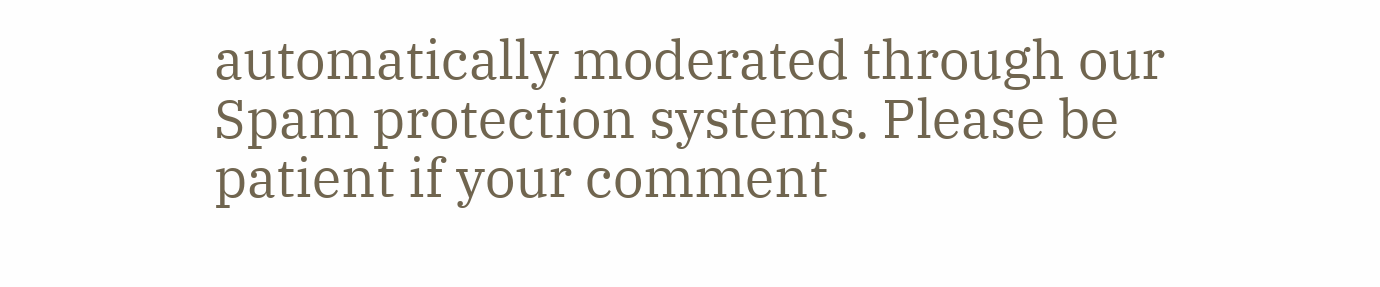automatically moderated through our Spam protection systems. Please be patient if your comment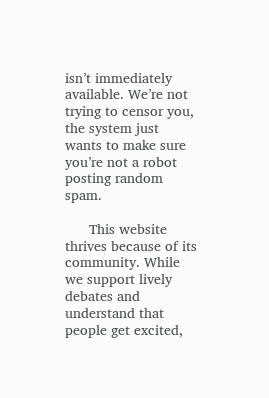isn’t immediately available. We’re not trying to censor you, the system just wants to make sure you’re not a robot posting random spam.

      This website thrives because of its community. While we support lively debates and understand that people get excited,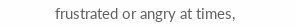frustrated or angry at times,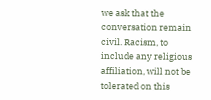we ask that the conversation remain civil. Racism, to include any religious affiliation, will not be tolerated on this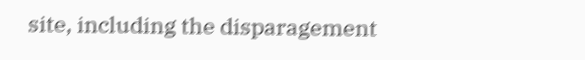site, including the disparagement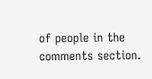of people in the comments section.